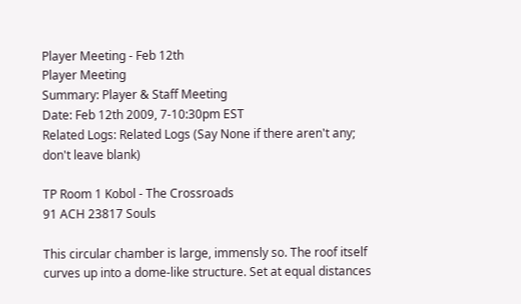Player Meeting - Feb 12th
Player Meeting
Summary: Player & Staff Meeting
Date: Feb 12th 2009, 7-10:30pm EST
Related Logs: Related Logs (Say None if there aren't any; don't leave blank)

TP Room 1 Kobol - The Crossroads
91 ACH 23817 Souls

This circular chamber is large, immensly so. The roof itself curves up into a dome-like structure. Set at equal distances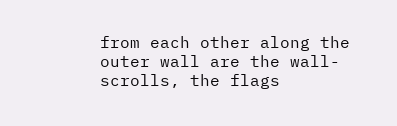from each other along the outer wall are the wall-scrolls, the flags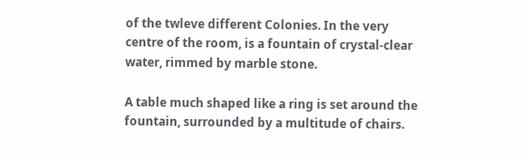of the twleve different Colonies. In the very centre of the room, is a fountain of crystal-clear water, rimmed by marble stone.

A table much shaped like a ring is set around the fountain, surrounded by a multitude of chairs.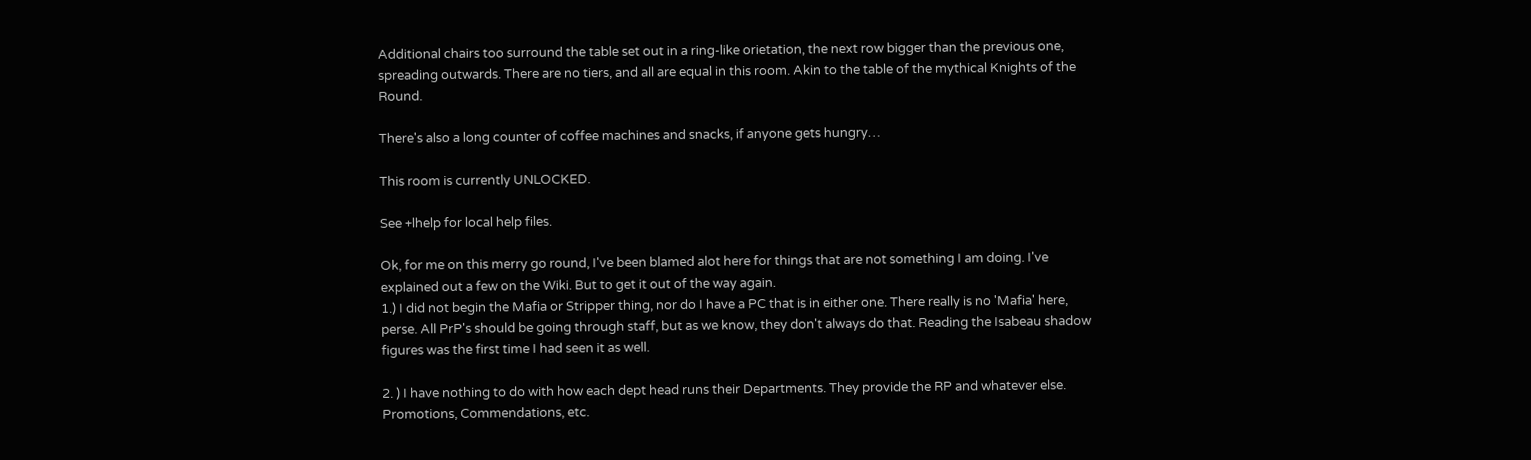Additional chairs too surround the table set out in a ring-like orietation, the next row bigger than the previous one, spreading outwards. There are no tiers, and all are equal in this room. Akin to the table of the mythical Knights of the Round.

There's also a long counter of coffee machines and snacks, if anyone gets hungry…

This room is currently UNLOCKED.

See +lhelp for local help files.

Ok, for me on this merry go round, I've been blamed alot here for things that are not something I am doing. I've explained out a few on the Wiki. But to get it out of the way again.
1.) I did not begin the Mafia or Stripper thing, nor do I have a PC that is in either one. There really is no 'Mafia' here, perse. All PrP's should be going through staff, but as we know, they don't always do that. Reading the Isabeau shadow figures was the first time I had seen it as well.

2. ) I have nothing to do with how each dept head runs their Departments. They provide the RP and whatever else. Promotions, Commendations, etc.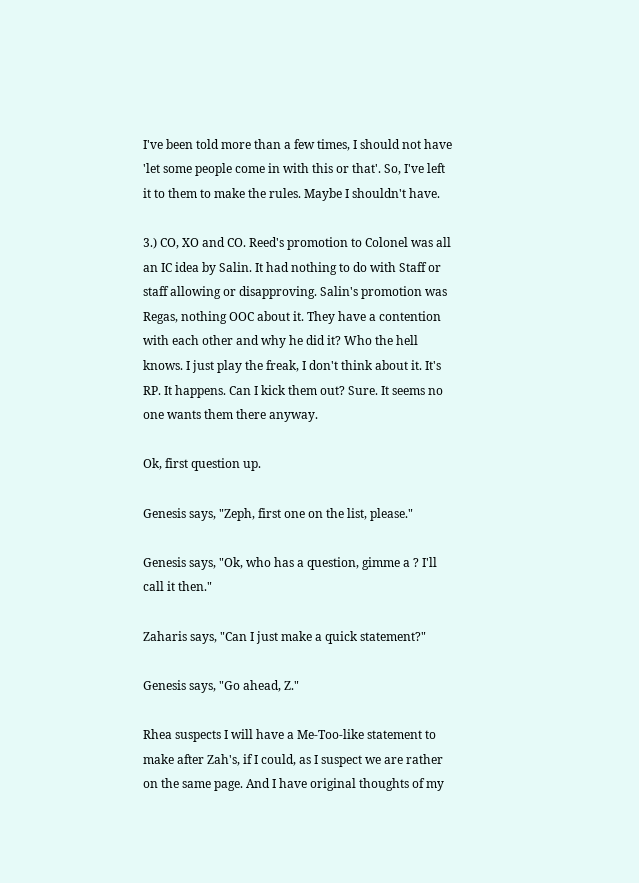I've been told more than a few times, I should not have 'let some people come in with this or that'. So, I've left it to them to make the rules. Maybe I shouldn't have.

3.) CO, XO and CO. Reed's promotion to Colonel was all an IC idea by Salin. It had nothing to do with Staff or staff allowing or disapproving. Salin's promotion was Regas, nothing OOC about it. They have a contention with each other and why he did it? Who the hell knows. I just play the freak, I don't think about it. It's RP. It happens. Can I kick them out? Sure. It seems no one wants them there anyway.

Ok, first question up.

Genesis says, "Zeph, first one on the list, please."

Genesis says, "Ok, who has a question, gimme a ? I'll call it then."

Zaharis says, "Can I just make a quick statement?"

Genesis says, "Go ahead, Z."

Rhea suspects I will have a Me-Too-like statement to make after Zah's, if I could, as I suspect we are rather on the same page. And I have original thoughts of my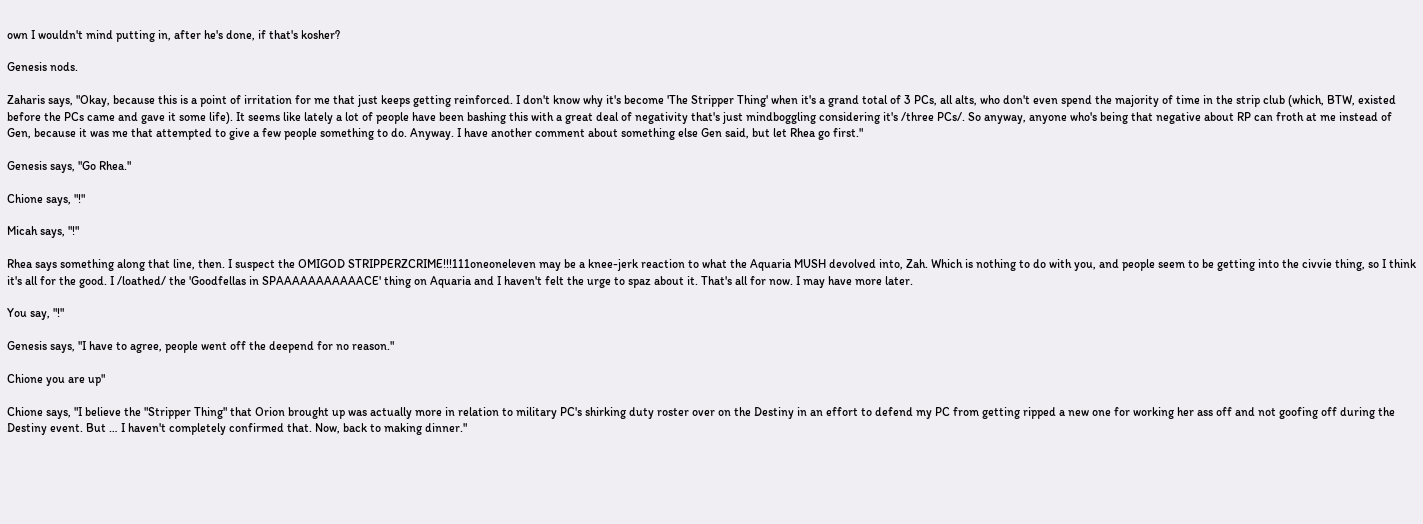own I wouldn't mind putting in, after he's done, if that's kosher?

Genesis nods.

Zaharis says, "Okay, because this is a point of irritation for me that just keeps getting reinforced. I don't know why it's become 'The Stripper Thing' when it's a grand total of 3 PCs, all alts, who don't even spend the majority of time in the strip club (which, BTW, existed before the PCs came and gave it some life). It seems like lately a lot of people have been bashing this with a great deal of negativity that's just mindboggling considering it's /three PCs/. So anyway, anyone who's being that negative about RP can froth at me instead of Gen, because it was me that attempted to give a few people something to do. Anyway. I have another comment about something else Gen said, but let Rhea go first."

Genesis says, "Go Rhea."

Chione says, "!"

Micah says, "!"

Rhea says something along that line, then. I suspect the OMIGOD STRIPPERZCRIME!!!111oneoneleven may be a knee-jerk reaction to what the Aquaria MUSH devolved into, Zah. Which is nothing to do with you, and people seem to be getting into the civvie thing, so I think it's all for the good. I /loathed/ the 'Goodfellas in SPAAAAAAAAAAACE' thing on Aquaria and I haven't felt the urge to spaz about it. That's all for now. I may have more later.

You say, "!"

Genesis says, "I have to agree, people went off the deepend for no reason."

Chione you are up"

Chione says, "I believe the "Stripper Thing" that Orion brought up was actually more in relation to military PC's shirking duty roster over on the Destiny in an effort to defend my PC from getting ripped a new one for working her ass off and not goofing off during the Destiny event. But … I haven't completely confirmed that. Now, back to making dinner."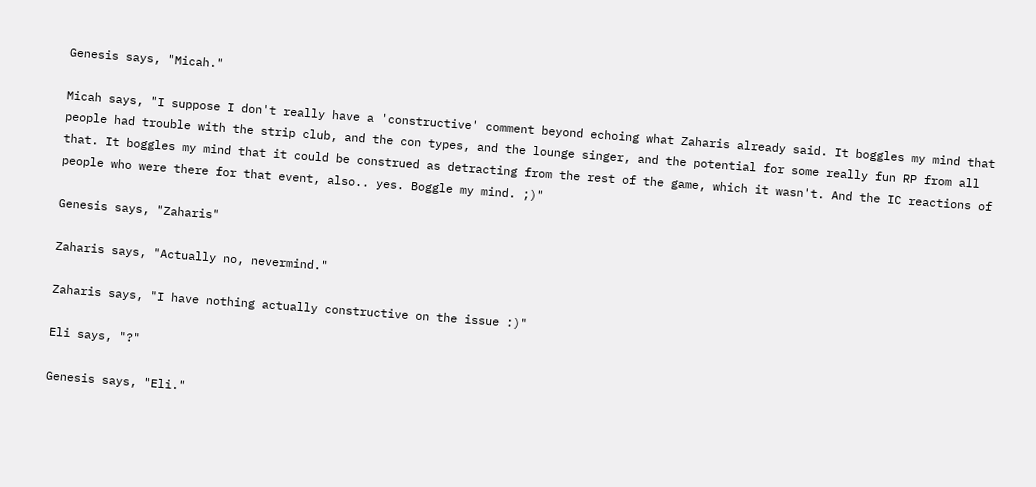Genesis says, "Micah."

Micah says, "I suppose I don't really have a 'constructive' comment beyond echoing what Zaharis already said. It boggles my mind that people had trouble with the strip club, and the con types, and the lounge singer, and the potential for some really fun RP from all that. It boggles my mind that it could be construed as detracting from the rest of the game, which it wasn't. And the IC reactions of people who were there for that event, also.. yes. Boggle my mind. ;)"

Genesis says, "Zaharis"

Zaharis says, "Actually no, nevermind."

Zaharis says, "I have nothing actually constructive on the issue :)"

Eli says, "?"

Genesis says, "Eli."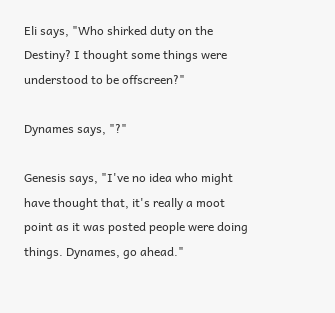Eli says, "Who shirked duty on the Destiny? I thought some things were understood to be offscreen?"

Dynames says, "?"

Genesis says, "I've no idea who might have thought that, it's really a moot point as it was posted people were doing things. Dynames, go ahead."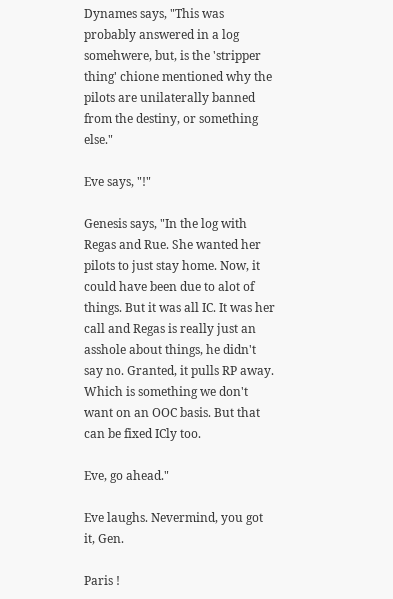Dynames says, "This was probably answered in a log somehwere, but, is the 'stripper thing' chione mentioned why the pilots are unilaterally banned from the destiny, or something else."

Eve says, "!"

Genesis says, "In the log with Regas and Rue. She wanted her pilots to just stay home. Now, it could have been due to alot of things. But it was all IC. It was her call and Regas is really just an asshole about things, he didn't say no. Granted, it pulls RP away. Which is something we don't want on an OOC basis. But that can be fixed ICly too.

Eve, go ahead."

Eve laughs. Nevermind, you got it, Gen.

Paris !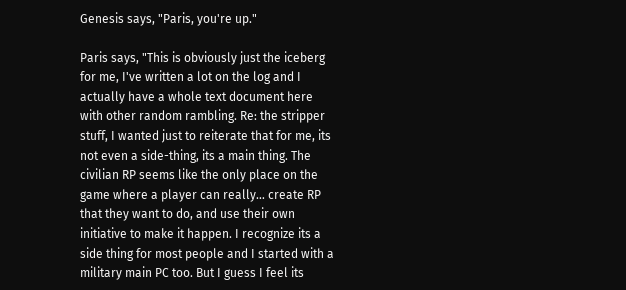Genesis says, "Paris, you're up."

Paris says, "This is obviously just the iceberg for me, I've written a lot on the log and I actually have a whole text document here with other random rambling. Re: the stripper stuff, I wanted just to reiterate that for me, its not even a side-thing, its a main thing. The civilian RP seems like the only place on the game where a player can really… create RP that they want to do, and use their own initiative to make it happen. I recognize its a side thing for most people and I started with a military main PC too. But I guess I feel its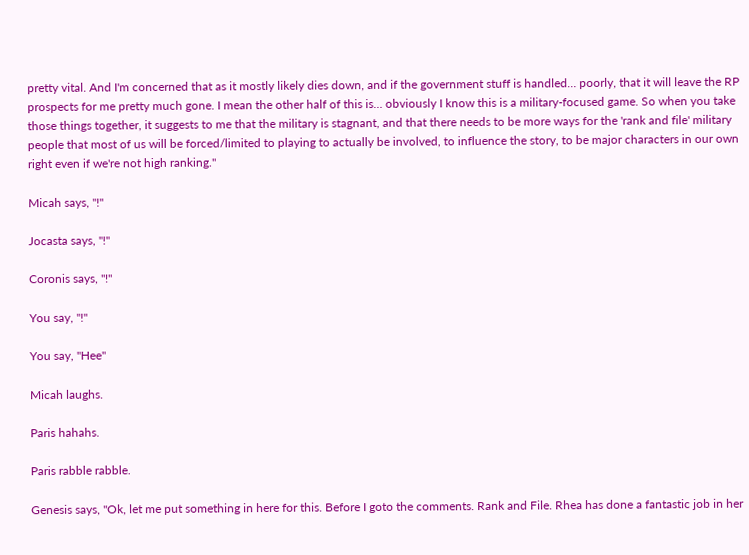pretty vital. And I'm concerned that as it mostly likely dies down, and if the government stuff is handled… poorly, that it will leave the RP prospects for me pretty much gone. I mean the other half of this is… obviously I know this is a military-focused game. So when you take those things together, it suggests to me that the military is stagnant, and that there needs to be more ways for the 'rank and file' military people that most of us will be forced/limited to playing to actually be involved, to influence the story, to be major characters in our own right even if we're not high ranking."

Micah says, "!"

Jocasta says, "!"

Coronis says, "!"

You say, "!"

You say, "Hee"

Micah laughs.

Paris hahahs.

Paris rabble rabble.

Genesis says, "Ok, let me put something in here for this. Before I goto the comments. Rank and File. Rhea has done a fantastic job in her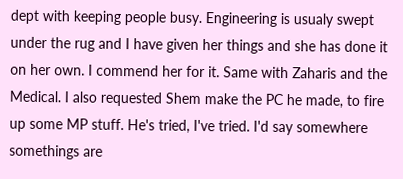dept with keeping people busy. Engineering is usualy swept under the rug and I have given her things and she has done it on her own. I commend her for it. Same with Zaharis and the Medical. I also requested Shem make the PC he made, to fire up some MP stuff. He's tried, I've tried. I'd say somewhere somethings are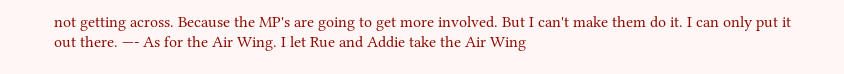not getting across. Because the MP's are going to get more involved. But I can't make them do it. I can only put it out there. —- As for the Air Wing. I let Rue and Addie take the Air Wing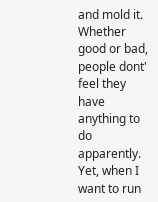and mold it. Whether good or bad, people dont' feel they have anything to do apparently. Yet, when I want to run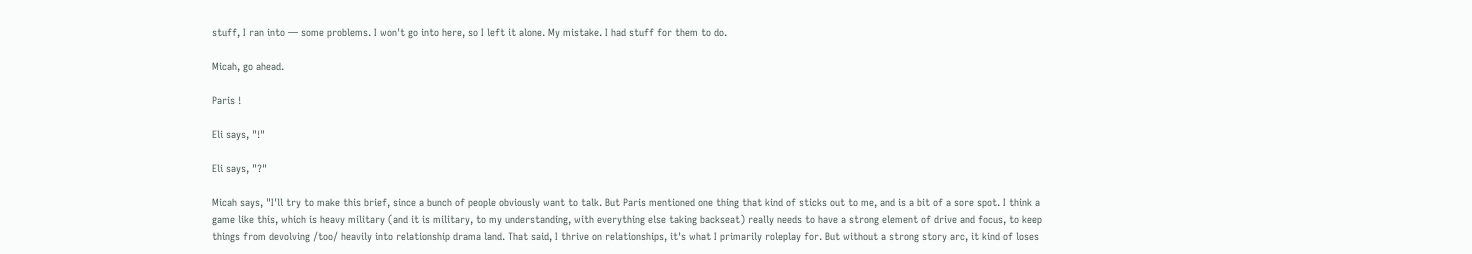stuff, I ran into — some problems. I won't go into here, so I left it alone. My mistake. I had stuff for them to do.

Micah, go ahead.

Paris !

Eli says, "!"

Eli says, "?"

Micah says, "I'll try to make this brief, since a bunch of people obviously want to talk. But Paris mentioned one thing that kind of sticks out to me, and is a bit of a sore spot. I think a game like this, which is heavy military (and it is military, to my understanding, with everything else taking backseat) really needs to have a strong element of drive and focus, to keep things from devolving /too/ heavily into relationship drama land. That said, I thrive on relationships, it's what I primarily roleplay for. But without a strong story arc, it kind of loses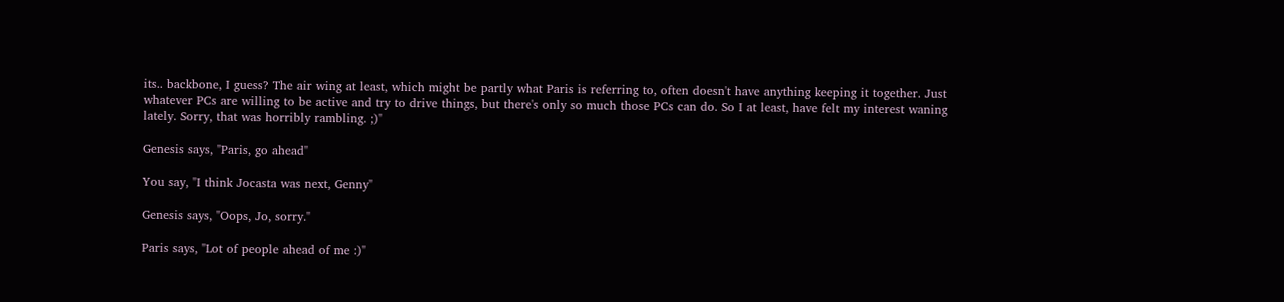its.. backbone, I guess? The air wing at least, which might be partly what Paris is referring to, often doesn't have anything keeping it together. Just whatever PCs are willing to be active and try to drive things, but there's only so much those PCs can do. So I at least, have felt my interest waning lately. Sorry, that was horribly rambling. ;)"

Genesis says, "Paris, go ahead"

You say, "I think Jocasta was next, Genny"

Genesis says, "Oops, Jo, sorry."

Paris says, "Lot of people ahead of me :)"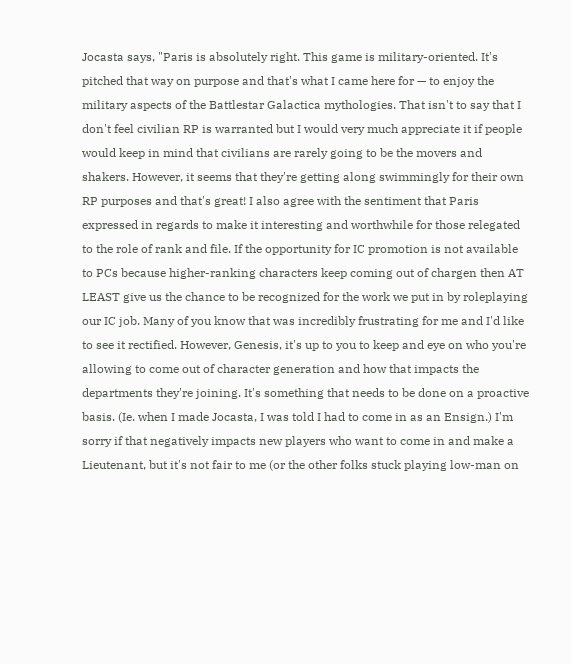Jocasta says, "Paris is absolutely right. This game is military-oriented. It's pitched that way on purpose and that's what I came here for — to enjoy the military aspects of the Battlestar Galactica mythologies. That isn't to say that I don't feel civilian RP is warranted but I would very much appreciate it if people would keep in mind that civilians are rarely going to be the movers and shakers. However, it seems that they're getting along swimmingly for their own RP purposes and that's great! I also agree with the sentiment that Paris expressed in regards to make it interesting and worthwhile for those relegated to the role of rank and file. If the opportunity for IC promotion is not available to PCs because higher-ranking characters keep coming out of chargen then AT LEAST give us the chance to be recognized for the work we put in by roleplaying our IC job. Many of you know that was incredibly frustrating for me and I'd like to see it rectified. However, Genesis, it's up to you to keep and eye on who you're allowing to come out of character generation and how that impacts the departments they're joining. It's something that needs to be done on a proactive basis. (Ie. when I made Jocasta, I was told I had to come in as an Ensign.) I'm sorry if that negatively impacts new players who want to come in and make a Lieutenant, but it's not fair to me (or the other folks stuck playing low-man on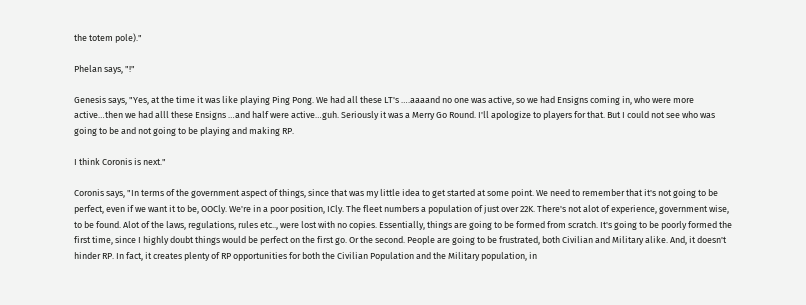the totem pole)."

Phelan says, "!"

Genesis says, "Yes, at the time it was like playing Ping Pong. We had all these LT's ….aaaand no one was active, so we had Ensigns coming in, who were more active…then we had alll these Ensigns …and half were active…guh. Seriously it was a Merry Go Round. I'll apologize to players for that. But I could not see who was going to be and not going to be playing and making RP.

I think Coronis is next."

Coronis says, "In terms of the government aspect of things, since that was my little idea to get started at some point. We need to remember that it's not going to be perfect, even if we want it to be, OOCly. We're in a poor position, ICly. The fleet numbers a population of just over 22K. There's not alot of experience, government wise, to be found. Alot of the laws, regulations, rules etc.., were lost with no copies. Essentially, things are going to be formed from scratch. It's going to be poorly formed the first time, since I highly doubt things would be perfect on the first go. Or the second. People are going to be frustrated, both Civilian and Military alike. And, it doesn't hinder RP. In fact, it creates plenty of RP opportunities for both the Civilian Population and the Military population, in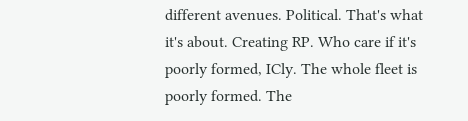different avenues. Political. That's what it's about. Creating RP. Who care if it's poorly formed, ICly. The whole fleet is poorly formed. The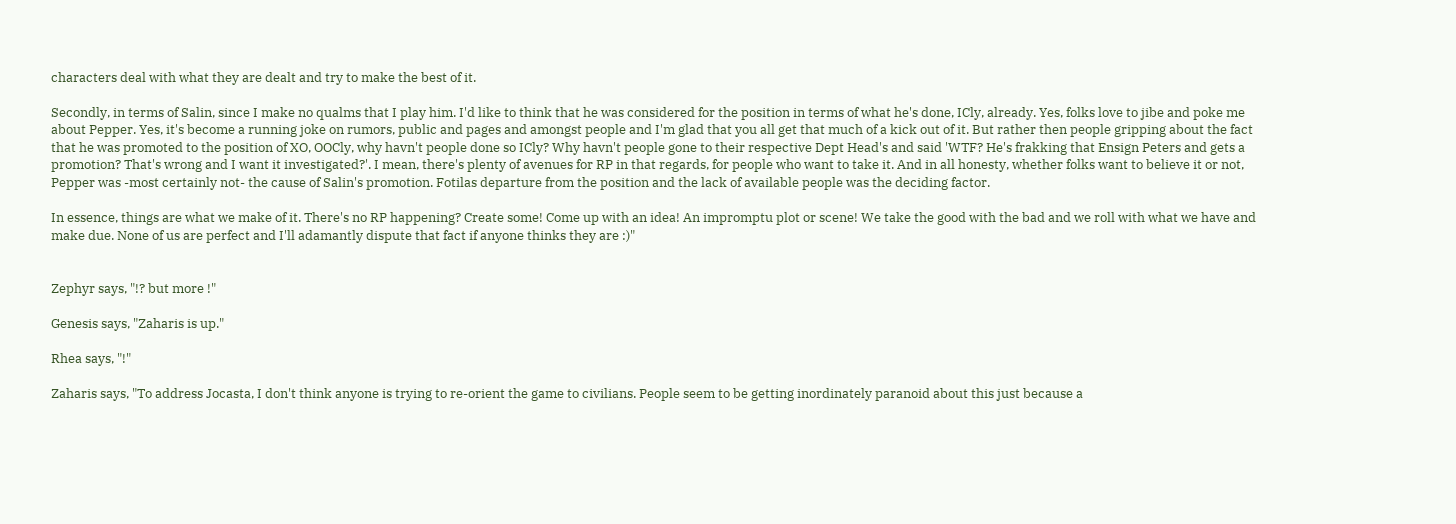characters deal with what they are dealt and try to make the best of it.

Secondly, in terms of Salin, since I make no qualms that I play him. I'd like to think that he was considered for the position in terms of what he's done, ICly, already. Yes, folks love to jibe and poke me about Pepper. Yes, it's become a running joke on rumors, public and pages and amongst people and I'm glad that you all get that much of a kick out of it. But rather then people gripping about the fact that he was promoted to the position of XO, OOCly, why havn't people done so ICly? Why havn't people gone to their respective Dept Head's and said 'WTF? He's frakking that Ensign Peters and gets a promotion? That's wrong and I want it investigated?'. I mean, there's plenty of avenues for RP in that regards, for people who want to take it. And in all honesty, whether folks want to believe it or not, Pepper was -most certainly not- the cause of Salin's promotion. Fotilas departure from the position and the lack of available people was the deciding factor.

In essence, things are what we make of it. There's no RP happening? Create some! Come up with an idea! An impromptu plot or scene! We take the good with the bad and we roll with what we have and make due. None of us are perfect and I'll adamantly dispute that fact if anyone thinks they are :)"


Zephyr says, "!? but more !"

Genesis says, "Zaharis is up."

Rhea says, "!"

Zaharis says, "To address Jocasta, I don't think anyone is trying to re-orient the game to civilians. People seem to be getting inordinately paranoid about this just because a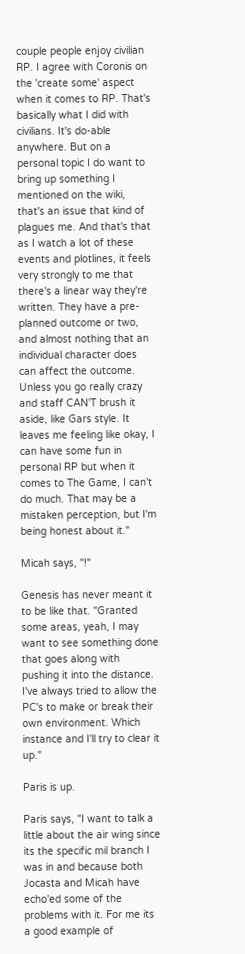couple people enjoy civilian RP. I agree with Coronis on the 'create some' aspect when it comes to RP. That's basically what I did with civilians. It's do-able anywhere. But on a personal topic I do want to bring up something I mentioned on the wiki, that's an issue that kind of plagues me. And that's that as I watch a lot of these events and plotlines, it feels very strongly to me that there's a linear way they're written. They have a pre-planned outcome or two, and almost nothing that an individual character does can affect the outcome. Unless you go really crazy and staff CAN'T brush it aside, like Gars style. It leaves me feeling like okay, I can have some fun in personal RP but when it comes to The Game, I can't do much. That may be a mistaken perception, but I'm being honest about it."

Micah says, "!"

Genesis has never meant it to be like that. "Granted some areas, yeah, I may want to see something done that goes along with pushing it into the distance. I've always tried to allow the PC's to make or break their own environment. Which instance and I'll try to clear it up."

Paris is up.

Paris says, "I want to talk a little about the air wing since its the specific mil branch I was in and because both Jocasta and Micah have echo'ed some of the problems with it. For me its a good example of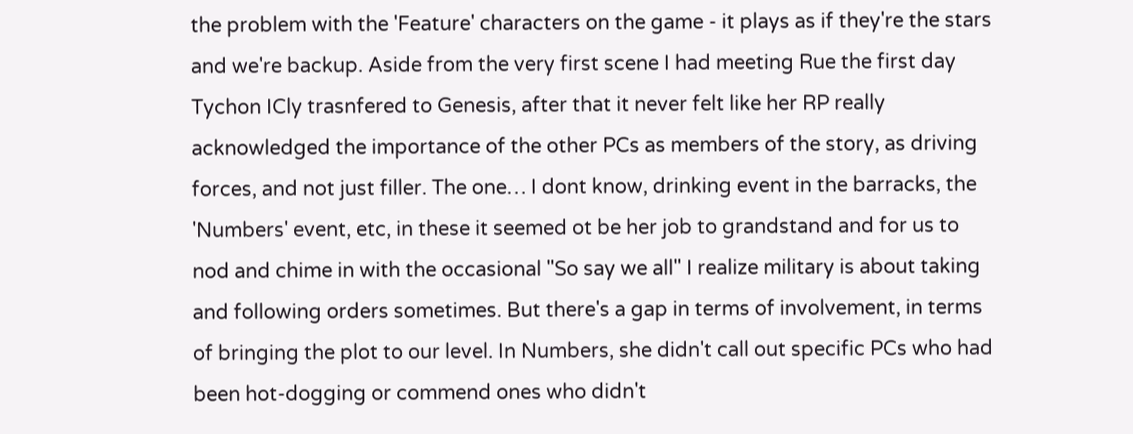the problem with the 'Feature' characters on the game - it plays as if they're the stars and we're backup. Aside from the very first scene I had meeting Rue the first day Tychon ICly trasnfered to Genesis, after that it never felt like her RP really acknowledged the importance of the other PCs as members of the story, as driving forces, and not just filler. The one… I dont know, drinking event in the barracks, the 'Numbers' event, etc, in these it seemed ot be her job to grandstand and for us to nod and chime in with the occasional "So say we all" I realize military is about taking and following orders sometimes. But there's a gap in terms of involvement, in terms of bringing the plot to our level. In Numbers, she didn't call out specific PCs who had been hot-dogging or commend ones who didn't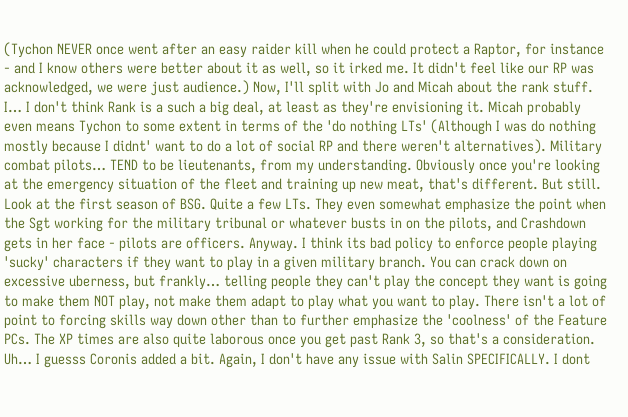(Tychon NEVER once went after an easy raider kill when he could protect a Raptor, for instance - and I know others were better about it as well, so it irked me. It didn't feel like our RP was acknowledged, we were just audience.) Now, I'll split with Jo and Micah about the rank stuff. I… I don't think Rank is a such a big deal, at least as they're envisioning it. Micah probably even means Tychon to some extent in terms of the 'do nothing LTs' (Although I was do nothing mostly because I didnt' want to do a lot of social RP and there weren't alternatives). Military combat pilots… TEND to be lieutenants, from my understanding. Obviously once you're looking at the emergency situation of the fleet and training up new meat, that's different. But still. Look at the first season of BSG. Quite a few LTs. They even somewhat emphasize the point when the Sgt working for the military tribunal or whatever busts in on the pilots, and Crashdown gets in her face - pilots are officers. Anyway. I think its bad policy to enforce people playing 'sucky' characters if they want to play in a given military branch. You can crack down on excessive uberness, but frankly… telling people they can't play the concept they want is going to make them NOT play, not make them adapt to play what you want to play. There isn't a lot of point to forcing skills way down other than to further emphasize the 'coolness' of the Feature PCs. The XP times are also quite laborous once you get past Rank 3, so that's a consideration. Uh… I guesss Coronis added a bit. Again, I don't have any issue with Salin SPECIFICALLY. I dont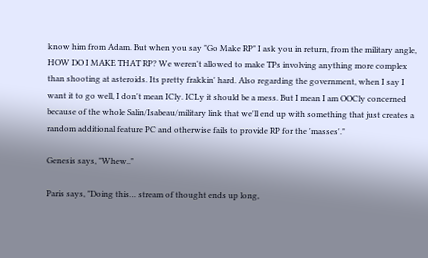know him from Adam. But when you say "Go Make RP" I ask you in return, from the military angle, HOW DO I MAKE THAT RP? We weren't allowed to make TPs involving anything more complex than shooting at asteroids. Its pretty frakkin' hard. Also regarding the government, when I say I want it to go well, I don't mean ICly. ICLy it should be a mess. But I mean I am OOCly concerned because of the whole Salin/Isabeau/military link that we'll end up with something that just creates a random additional feature PC and otherwise fails to provide RP for the 'masses'."

Genesis says, "Whew.."

Paris says, "Doing this… stream of thought ends up long,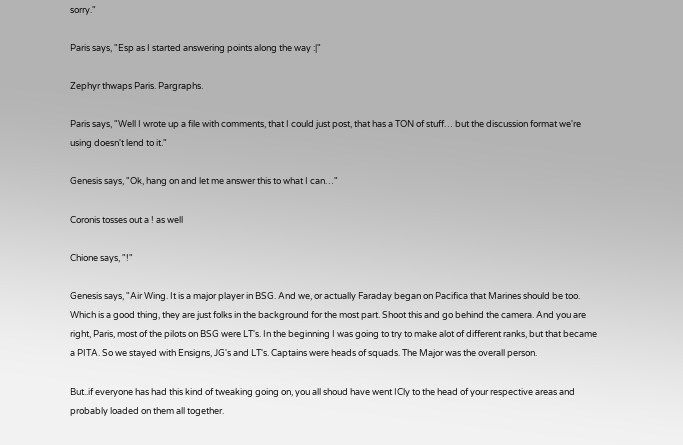sorry."

Paris says, "Esp as I started answering points along the way :|"

Zephyr thwaps Paris. Pargraphs.

Paris says, "Well I wrote up a file with comments, that I could just post, that has a TON of stuff… but the discussion format we're using doesn't lend to it."

Genesis says, "Ok, hang on and let me answer this to what I can…"

Coronis tosses out a ! as well

Chione says, "!"

Genesis says, "Air Wing. It is a major player in BSG. And we, or actually Faraday began on Pacifica that Marines should be too. Which is a good thing, they are just folks in the background for the most part. Shoot this and go behind the camera. And you are right, Paris, most of the pilots on BSG were LT's. In the beginning I was going to try to make alot of different ranks, but that became a PITA. So we stayed with Ensigns, JG's and LT's. Captains were heads of squads. The Major was the overall person.

But..if everyone has had this kind of tweaking going on, you all shoud have went ICly to the head of your respective areas and probably loaded on them all together.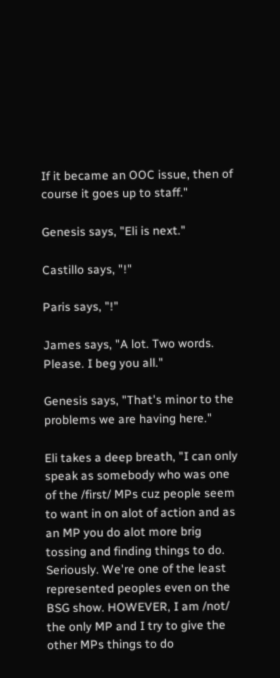If it became an OOC issue, then of course it goes up to staff."

Genesis says, "Eli is next."

Castillo says, "!"

Paris says, "!"

James says, "A lot. Two words. Please. I beg you all."

Genesis says, "That's minor to the problems we are having here."

Eli takes a deep breath, "I can only speak as somebody who was one of the /first/ MPs cuz people seem to want in on alot of action and as an MP you do alot more brig tossing and finding things to do. Seriously. We're one of the least represented peoples even on the BSG show. HOWEVER, I am /not/ the only MP and I try to give the other MPs things to do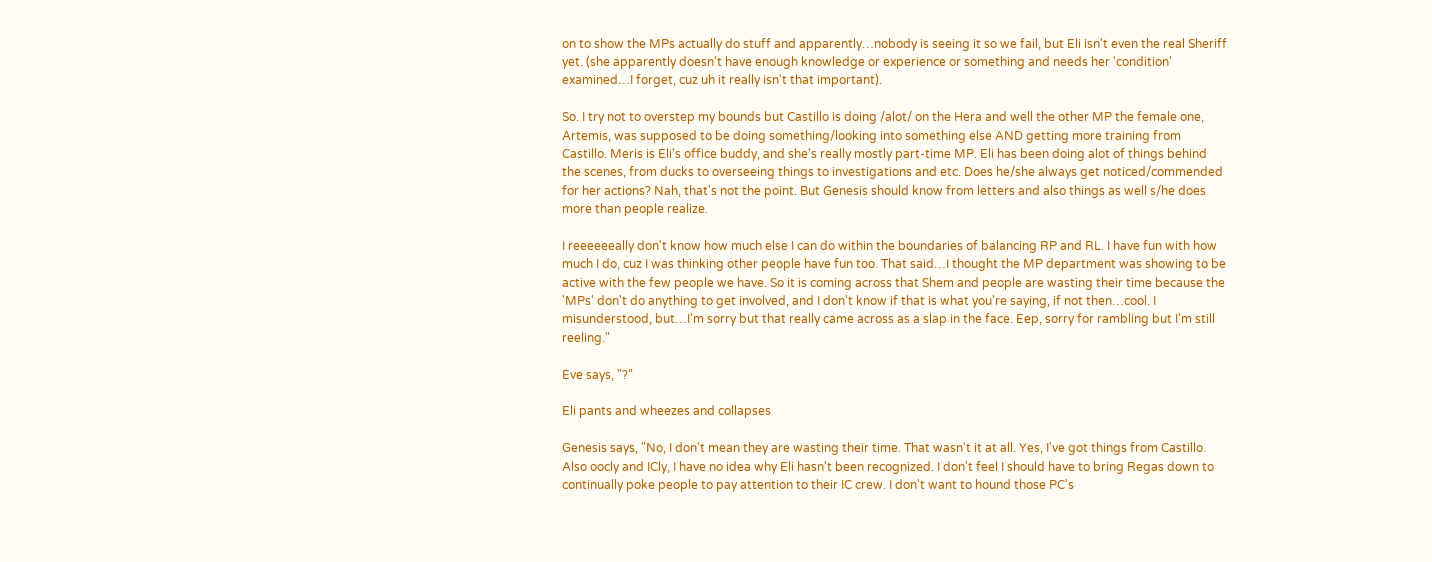on to show the MPs actually do stuff and apparently…nobody is seeing it so we fail, but Eli isn't even the real Sheriff yet. (she apparently doesn't have enough knowledge or experience or something and needs her 'condition' examined…I forget, cuz uh it really isn't that important).

So. I try not to overstep my bounds but Castillo is doing /alot/ on the Hera and well the other MP the female one, Artemis, was supposed to be doing something/looking into something else AND getting more training from Castillo. Meris is Eli's office buddy, and she's really mostly part-time MP. Eli has been doing alot of things behind the scenes, from ducks to overseeing things to investigations and etc. Does he/she always get noticed/commended for her actions? Nah, that's not the point. But Genesis should know from letters and also things as well s/he does more than people realize.

I reeeeeeally don't know how much else I can do within the boundaries of balancing RP and RL. I have fun with how much I do, cuz I was thinking other people have fun too. That said…I thought the MP department was showing to be active with the few people we have. So it is coming across that Shem and people are wasting their time because the 'MPs' don't do anything to get involved, and I don't know if that is what you're saying, if not then…cool. I misunderstood, but…I'm sorry but that really came across as a slap in the face. Eep, sorry for rambling but I'm still reeling."

Eve says, "?"

Eli pants and wheezes and collapses

Genesis says, "No, I don't mean they are wasting their time. That wasn't it at all. Yes, I've got things from Castillo. Also oocly and ICly, I have no idea why Eli hasn't been recognized. I don't feel I should have to bring Regas down to continually poke people to pay attention to their IC crew. I don't want to hound those PC's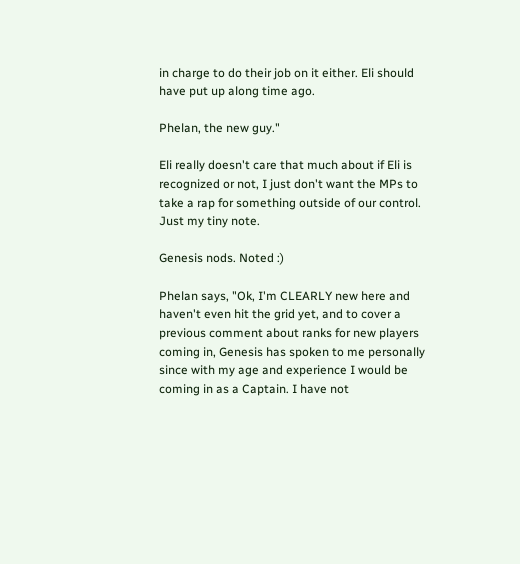in charge to do their job on it either. Eli should have put up along time ago.

Phelan, the new guy."

Eli really doesn't care that much about if Eli is recognized or not, I just don't want the MPs to take a rap for something outside of our control. Just my tiny note.

Genesis nods. Noted :)

Phelan says, "Ok, I'm CLEARLY new here and haven't even hit the grid yet, and to cover a previous comment about ranks for new players coming in, Genesis has spoken to me personally since with my age and experience I would be coming in as a Captain. I have not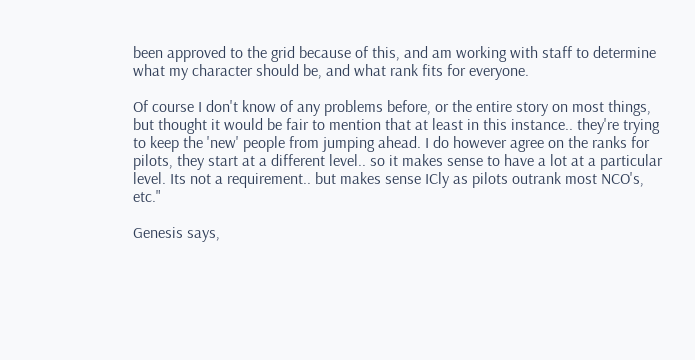been approved to the grid because of this, and am working with staff to determine what my character should be, and what rank fits for everyone.

Of course I don't know of any problems before, or the entire story on most things, but thought it would be fair to mention that at least in this instance.. they're trying to keep the 'new' people from jumping ahead. I do however agree on the ranks for pilots, they start at a different level.. so it makes sense to have a lot at a particular level. Its not a requirement.. but makes sense ICly as pilots outrank most NCO's, etc."

Genesis says,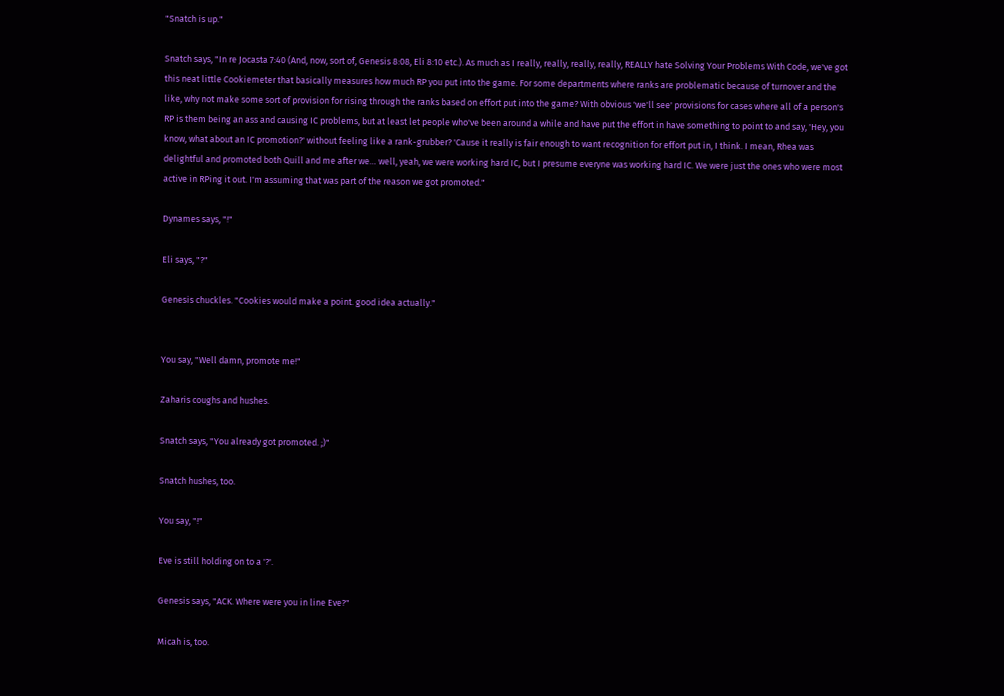"Snatch is up."

Snatch says, "In re Jocasta 7:40 (And, now, sort of, Genesis 8:08, Eli 8:10 etc.). As much as I really, really, really, really, REALLY hate Solving Your Problems With Code, we've got this neat little Cookiemeter that basically measures how much RP you put into the game. For some departments where ranks are problematic because of turnover and the like, why not make some sort of provision for rising through the ranks based on effort put into the game? With obvious 'we'll see' provisions for cases where all of a person's RP is them being an ass and causing IC problems, but at least let people who've been around a while and have put the effort in have something to point to and say, 'Hey, you know, what about an IC promotion?' without feeling like a rank-grubber? 'Cause it really is fair enough to want recognition for effort put in, I think. I mean, Rhea was delightful and promoted both Quill and me after we… well, yeah, we were working hard IC, but I presume everyne was working hard IC. We were just the ones who were most active in RPing it out. I'm assuming that was part of the reason we got promoted."

Dynames says, "!"

Eli says, "?"

Genesis chuckles. "Cookies would make a point. good idea actually."


You say, "Well damn, promote me!"

Zaharis coughs and hushes.

Snatch says, "You already got promoted. ;)"

Snatch hushes, too.

You say, "!"

Eve is still holding on to a '?'.

Genesis says, "ACK. Where were you in line Eve?"

Micah is, too.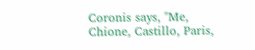Coronis says, "Me, Chione, Castillo, Paris,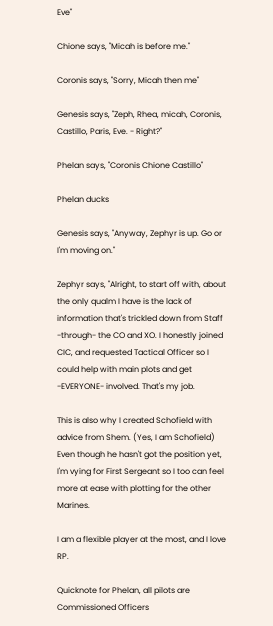Eve"

Chione says, "Micah is before me."

Coronis says, "Sorry, Micah then me"

Genesis says, "Zeph, Rhea, micah, Coronis, Castillo, Paris, Eve. - Right?"

Phelan says, "Coronis Chione Castillo"

Phelan ducks

Genesis says, "Anyway, Zephyr is up. Go or I'm moving on."

Zephyr says, "Alright, to start off with, about the only qualm I have is the lack of information that's trickled down from Staff -through- the CO and XO. I honestly joined CIC, and requested Tactical Officer so I could help with main plots and get -EVERYONE- involved. That's my job.

This is also why I created Schofield with advice from Shem. (Yes, I am Schofield) Even though he hasn't got the position yet, I'm vying for First Sergeant so I too can feel more at ease with plotting for the other Marines.

I am a flexible player at the most, and I love RP.

Quicknote for Phelan, all pilots are Commissioned Officers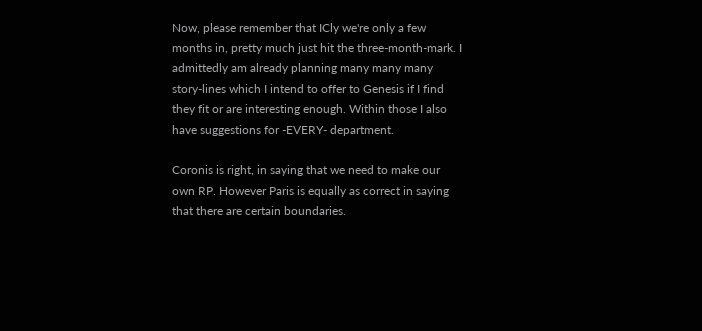Now, please remember that ICly we're only a few months in, pretty much just hit the three-month-mark. I admittedly am already planning many many many story-lines which I intend to offer to Genesis if I find they fit or are interesting enough. Within those I also have suggestions for -EVERY- department.

Coronis is right, in saying that we need to make our own RP. However Paris is equally as correct in saying that there are certain boundaries.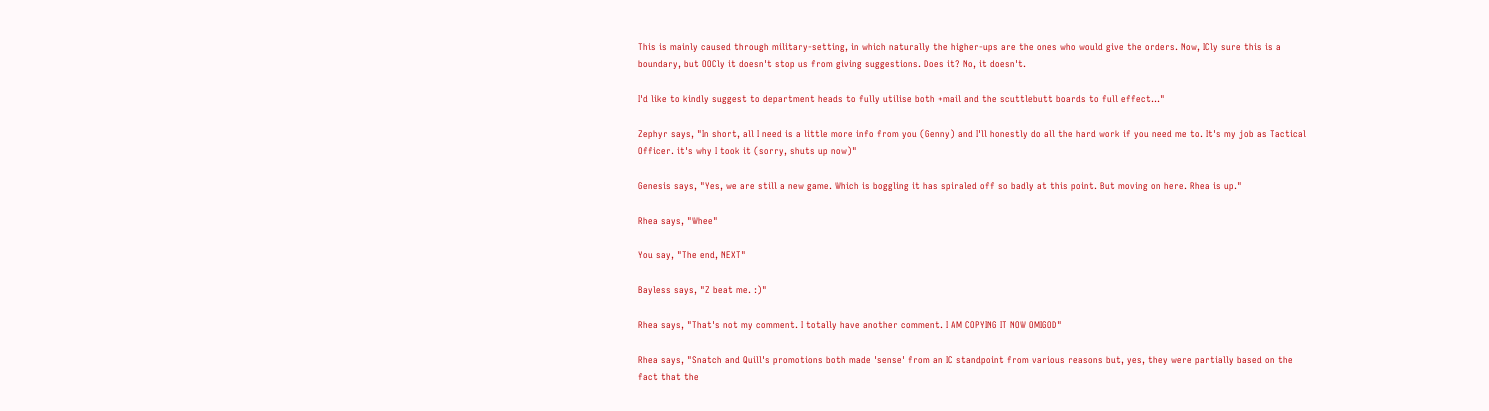This is mainly caused through military-setting, in which naturally the higher-ups are the ones who would give the orders. Now, ICly sure this is a boundary, but OOCly it doesn't stop us from giving suggestions. Does it? No, it doesn't.

I'd like to kindly suggest to department heads to fully utilise both +mail and the scuttlebutt boards to full effect…"

Zephyr says, "In short, all I need is a little more info from you (Genny) and I'll honestly do all the hard work if you need me to. It's my job as Tactical Officer. it's why I took it (sorry, shuts up now)"

Genesis says, "Yes, we are still a new game. Which is boggling it has spiraled off so badly at this point. But moving on here. Rhea is up."

Rhea says, "Whee"

You say, "The end, NEXT"

Bayless says, "Z beat me. :)"

Rhea says, "That's not my comment. I totally have another comment. I AM COPYING IT NOW OMIGOD"

Rhea says, "Snatch and Quill's promotions both made 'sense' from an IC standpoint from various reasons but, yes, they were partially based on the fact that the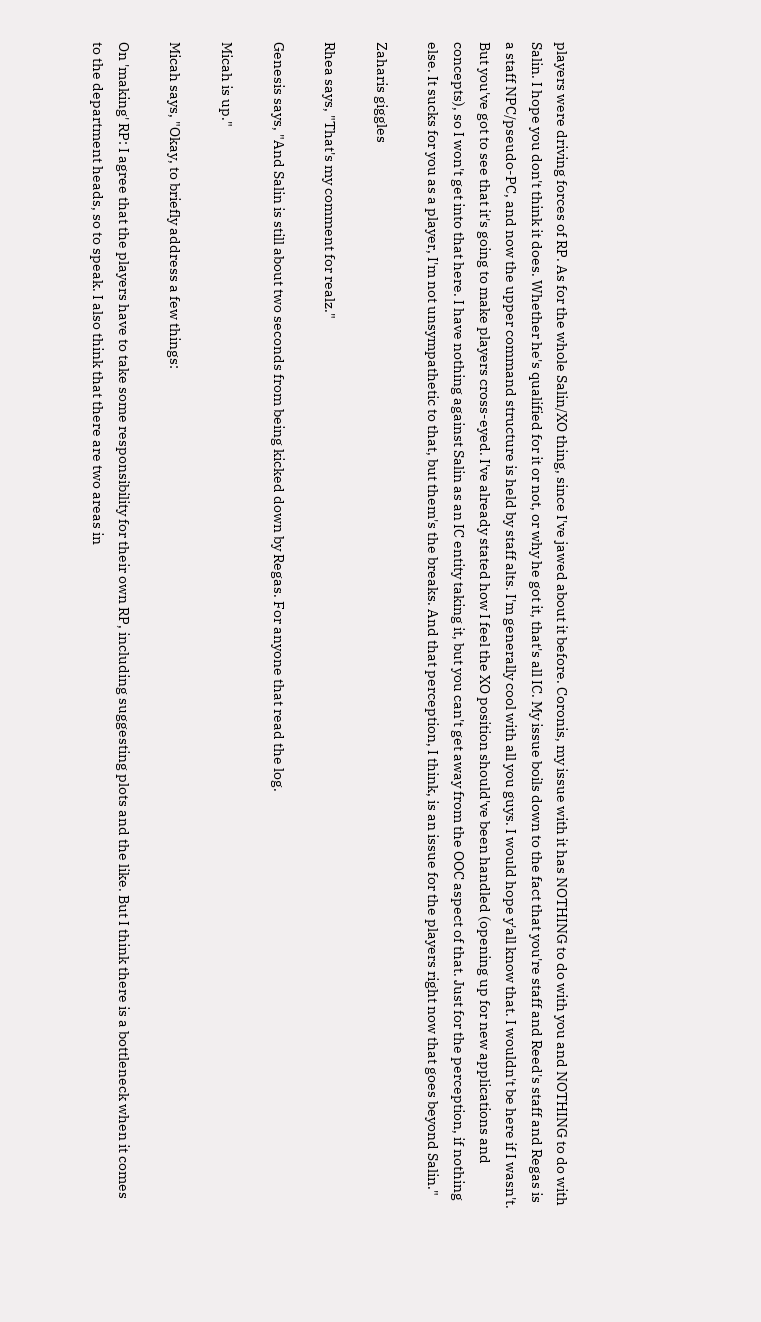players were driving forces of RP. As for the whole Salin/XO thing, since I've jawed about it before. Coronis, my issue with it has NOTHING to do with you and NOTHING to do with Salin. I hope you don't think it does. Whether he's qualified for it or not, or why he got it, that's all IC. My issue boils down to the fact that you're staff and Reed's staff and Regas is a staff NPC/pseudo-PC, and now the upper command structure is held by staff alts. I'm generally cool with all you guys. I would hope y'all know that. I wouldn't be here if I wasn't. But you've got to see that it's going to make players cross-eyed. I've already stated how I feel the XO position should've been handled (opening up for new applications and concepts), so I won't get into that here. I have nothing against Salin as an IC entity taking it, but you can't get away from the OOC aspect of that. Just for the perception, if nothing else. It sucks for you as a player, I'm not unsympathetic to that, but them's the breaks. And that perception, I think, is an issue for the players right now that goes beyond Salin."

Zaharis giggles

Rhea says, "That's my comment for realz."

Genesis says, "And Salin is still about two seconds from being kicked down by Regas. For anyone that read the log.

Micah is up."

Micah says, "Okay, to briefly address a few things:

On 'making' RP: I agree that the players have to take some responsibility for their own RP, including suggesting plots and the like. But I think there is a bottleneck when it comes to the department heads, so to speak. I also think that there are two areas in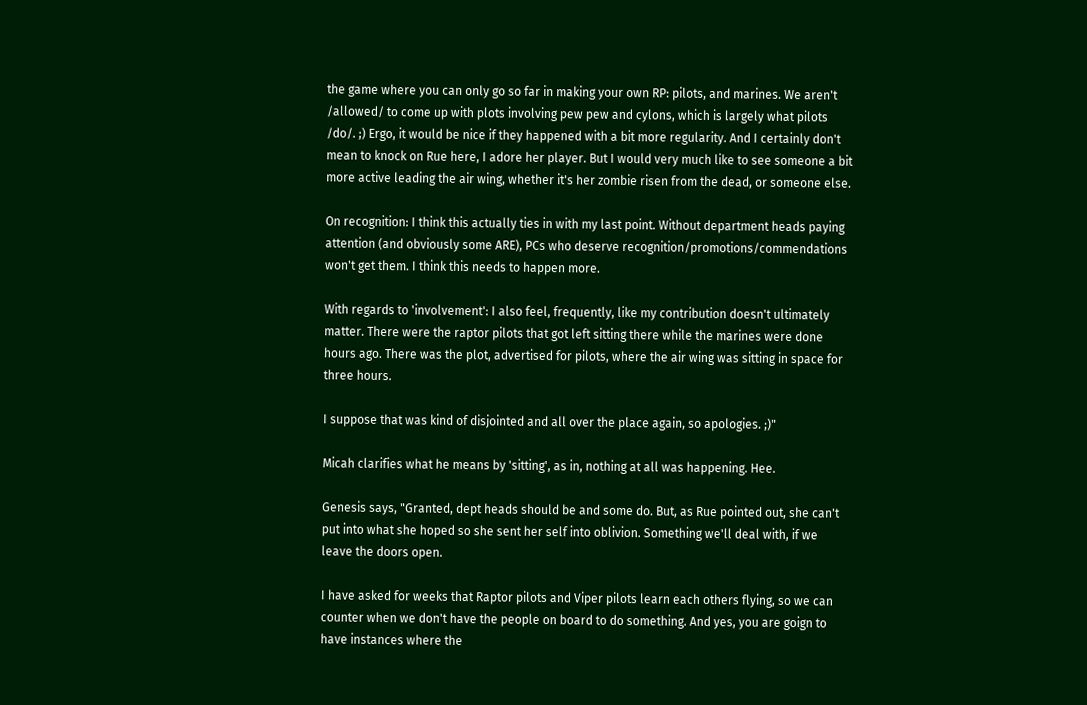the game where you can only go so far in making your own RP: pilots, and marines. We aren't /allowed/ to come up with plots involving pew pew and cylons, which is largely what pilots /do/. ;) Ergo, it would be nice if they happened with a bit more regularity. And I certainly don't mean to knock on Rue here, I adore her player. But I would very much like to see someone a bit more active leading the air wing, whether it's her zombie risen from the dead, or someone else.

On recognition: I think this actually ties in with my last point. Without department heads paying attention (and obviously some ARE), PCs who deserve recognition/promotions/commendations won't get them. I think this needs to happen more.

With regards to 'involvement': I also feel, frequently, like my contribution doesn't ultimately matter. There were the raptor pilots that got left sitting there while the marines were done hours ago. There was the plot, advertised for pilots, where the air wing was sitting in space for three hours.

I suppose that was kind of disjointed and all over the place again, so apologies. ;)"

Micah clarifies what he means by 'sitting', as in, nothing at all was happening. Hee.

Genesis says, "Granted, dept heads should be and some do. But, as Rue pointed out, she can't put into what she hoped so she sent her self into oblivion. Something we'll deal with, if we leave the doors open.

I have asked for weeks that Raptor pilots and Viper pilots learn each others flying, so we can counter when we don't have the people on board to do something. And yes, you are goign to have instances where the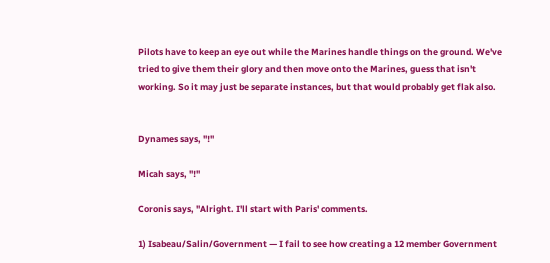Pilots have to keep an eye out while the Marines handle things on the ground. We've tried to give them their glory and then move onto the Marines, guess that isn't working. So it may just be separate instances, but that would probably get flak also.


Dynames says, "!"

Micah says, "!"

Coronis says, "Alright. I'll start with Paris' comments.

1) Isabeau/Salin/Government — I fail to see how creating a 12 member Government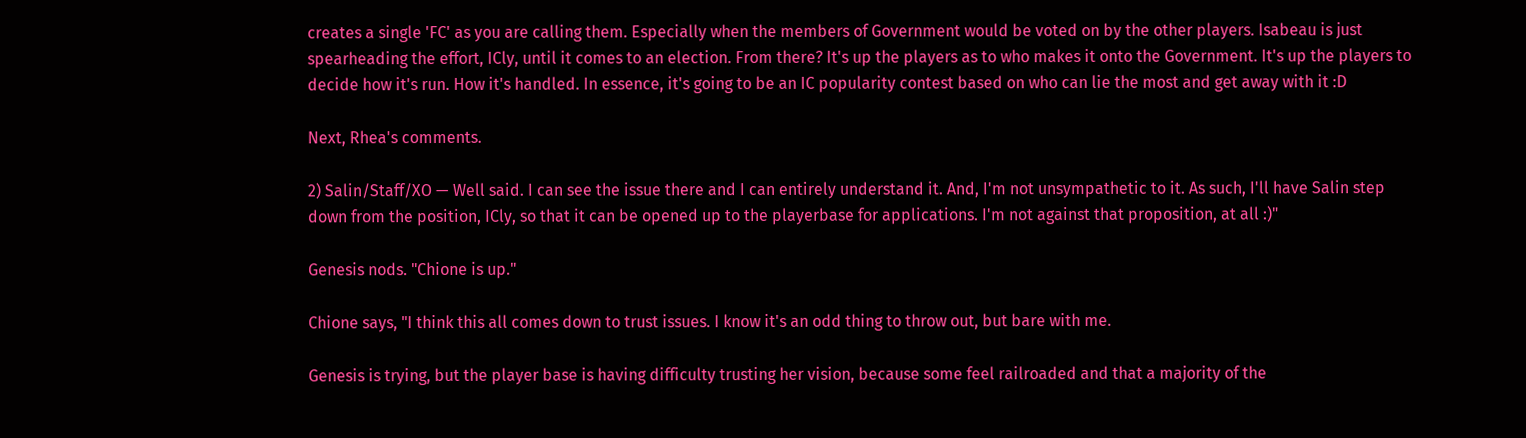creates a single 'FC' as you are calling them. Especially when the members of Government would be voted on by the other players. Isabeau is just spearheading the effort, ICly, until it comes to an election. From there? It's up the players as to who makes it onto the Government. It's up the players to decide how it's run. How it's handled. In essence, it's going to be an IC popularity contest based on who can lie the most and get away with it :D

Next, Rhea's comments.

2) Salin/Staff/XO — Well said. I can see the issue there and I can entirely understand it. And, I'm not unsympathetic to it. As such, I'll have Salin step down from the position, ICly, so that it can be opened up to the playerbase for applications. I'm not against that proposition, at all :)"

Genesis nods. "Chione is up."

Chione says, "I think this all comes down to trust issues. I know it's an odd thing to throw out, but bare with me.

Genesis is trying, but the player base is having difficulty trusting her vision, because some feel railroaded and that a majority of the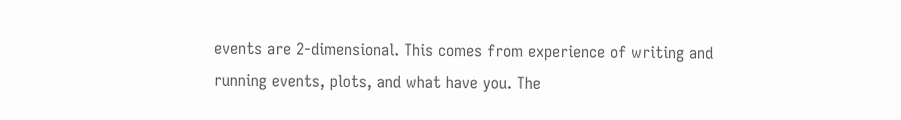events are 2-dimensional. This comes from experience of writing and running events, plots, and what have you. The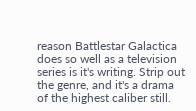reason Battlestar Galactica does so well as a television series is it's writing. Strip out the genre, and it's a drama of the highest caliber still.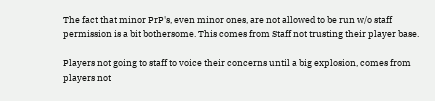The fact that minor PrP's, even minor ones, are not allowed to be run w/o staff permission is a bit bothersome. This comes from Staff not trusting their player base.

Players not going to staff to voice their concerns until a big explosion, comes from players not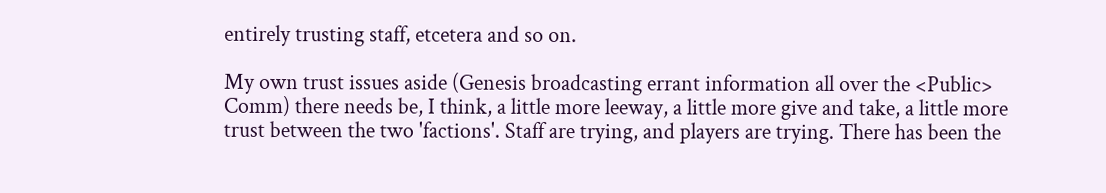entirely trusting staff, etcetera and so on.

My own trust issues aside (Genesis broadcasting errant information all over the <Public> Comm) there needs be, I think, a little more leeway, a little more give and take, a little more trust between the two 'factions'. Staff are trying, and players are trying. There has been the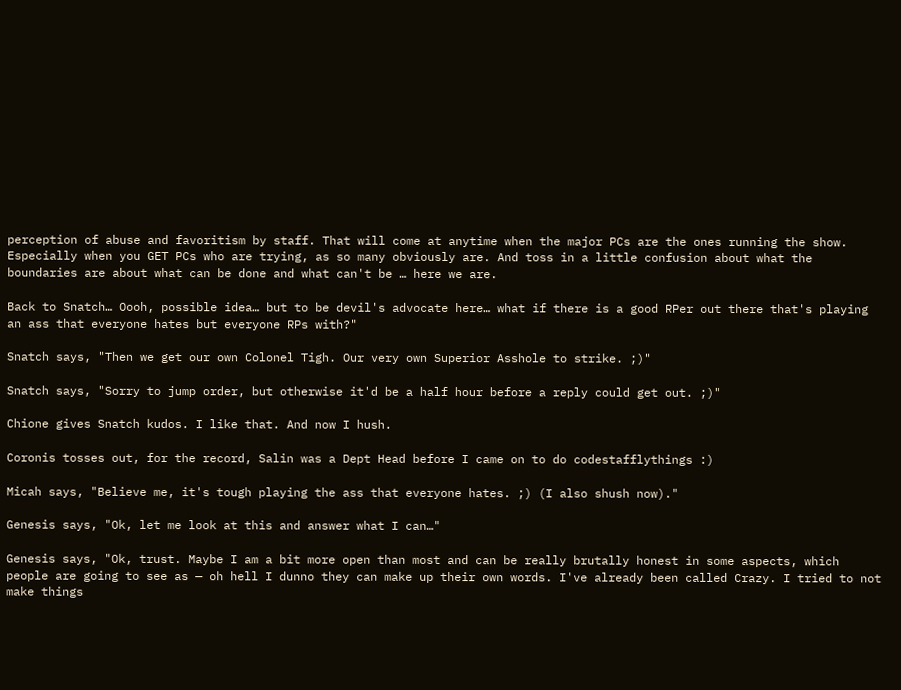perception of abuse and favoritism by staff. That will come at anytime when the major PCs are the ones running the show. Especially when you GET PCs who are trying, as so many obviously are. And toss in a little confusion about what the boundaries are about what can be done and what can't be … here we are.

Back to Snatch… Oooh, possible idea… but to be devil's advocate here… what if there is a good RPer out there that's playing an ass that everyone hates but everyone RPs with?"

Snatch says, "Then we get our own Colonel Tigh. Our very own Superior Asshole to strike. ;)"

Snatch says, "Sorry to jump order, but otherwise it'd be a half hour before a reply could get out. ;)"

Chione gives Snatch kudos. I like that. And now I hush.

Coronis tosses out, for the record, Salin was a Dept Head before I came on to do codestafflythings :)

Micah says, "Believe me, it's tough playing the ass that everyone hates. ;) (I also shush now)."

Genesis says, "Ok, let me look at this and answer what I can…"

Genesis says, "Ok, trust. Maybe I am a bit more open than most and can be really brutally honest in some aspects, which people are going to see as — oh hell I dunno they can make up their own words. I've already been called Crazy. I tried to not make things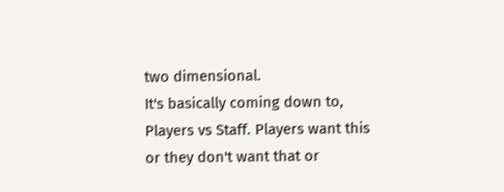two dimensional.
It's basically coming down to, Players vs Staff. Players want this or they don't want that or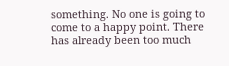something. No one is going to come to a happy point. There has already been too much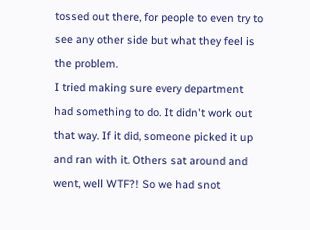tossed out there, for people to even try to see any other side but what they feel is the problem.
I tried making sure every department had something to do. It didn't work out that way. If it did, someone picked it up and ran with it. Others sat around and went, well WTF?! So we had snot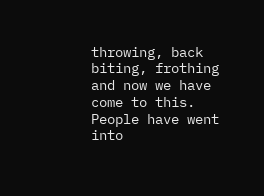throwing, back biting, frothing and now we have come to this. People have went into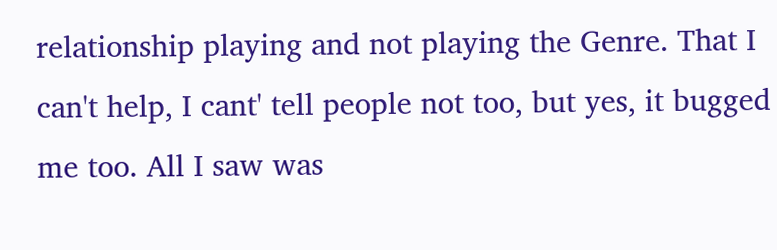relationship playing and not playing the Genre. That I can't help, I cant' tell people not too, but yes, it bugged me too. All I saw was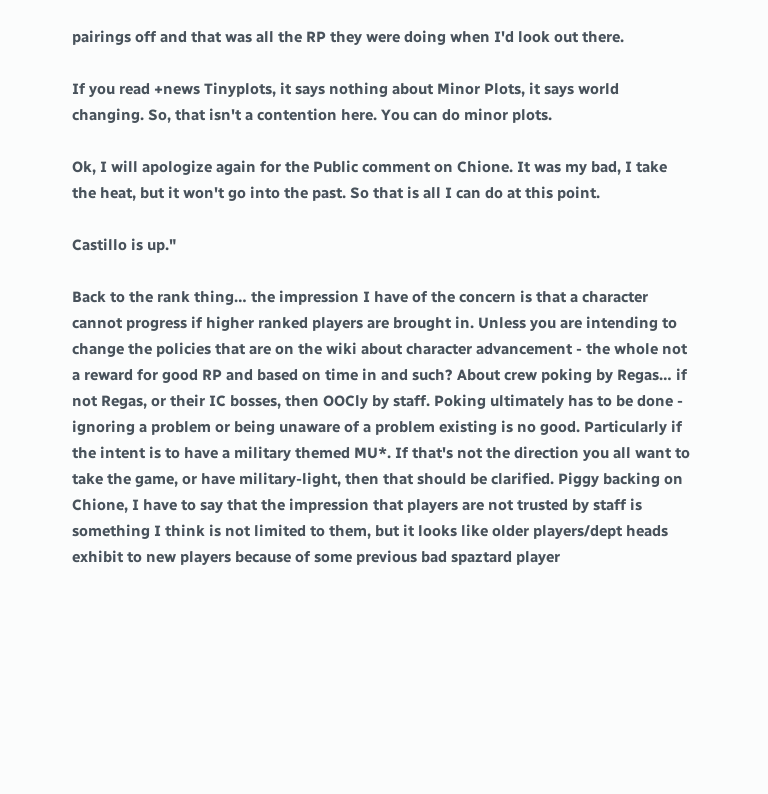pairings off and that was all the RP they were doing when I'd look out there.

If you read +news Tinyplots, it says nothing about Minor Plots, it says world changing. So, that isn't a contention here. You can do minor plots.

Ok, I will apologize again for the Public comment on Chione. It was my bad, I take the heat, but it won't go into the past. So that is all I can do at this point.

Castillo is up."

Back to the rank thing… the impression I have of the concern is that a character cannot progress if higher ranked players are brought in. Unless you are intending to change the policies that are on the wiki about character advancement - the whole not a reward for good RP and based on time in and such? About crew poking by Regas… if not Regas, or their IC bosses, then OOCly by staff. Poking ultimately has to be done - ignoring a problem or being unaware of a problem existing is no good. Particularly if the intent is to have a military themed MU*. If that's not the direction you all want to take the game, or have military-light, then that should be clarified. Piggy backing on Chione, I have to say that the impression that players are not trusted by staff is something I think is not limited to them, but it looks like older players/dept heads exhibit to new players because of some previous bad spaztard player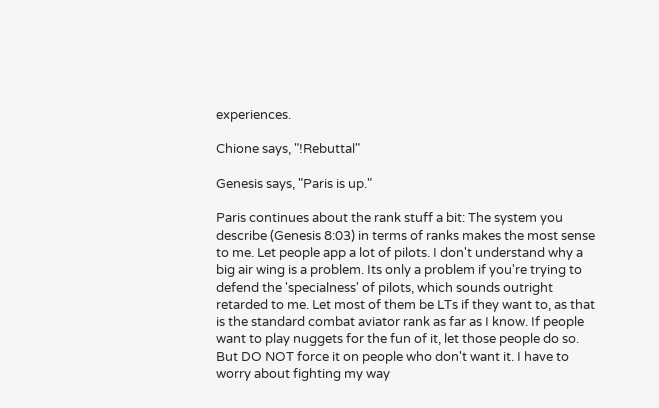experiences.

Chione says, "!Rebuttal"

Genesis says, "Paris is up."

Paris continues about the rank stuff a bit: The system you describe (Genesis 8:03) in terms of ranks makes the most sense to me. Let people app a lot of pilots. I don't understand why a big air wing is a problem. Its only a problem if you're trying to defend the 'specialness' of pilots, which sounds outright retarded to me. Let most of them be LTs if they want to, as that is the standard combat aviator rank as far as I know. If people want to play nuggets for the fun of it, let those people do so. But DO NOT force it on people who don't want it. I have to worry about fighting my way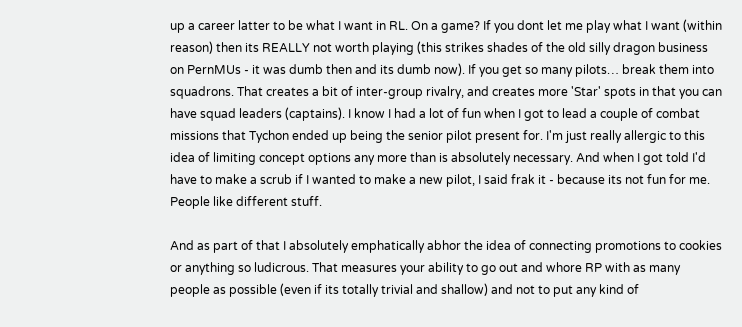up a career latter to be what I want in RL. On a game? If you dont let me play what I want (within reason) then its REALLY not worth playing (this strikes shades of the old silly dragon business on PernMUs - it was dumb then and its dumb now). If you get so many pilots… break them into squadrons. That creates a bit of inter-group rivalry, and creates more 'Star' spots in that you can have squad leaders (captains). I know I had a lot of fun when I got to lead a couple of combat missions that Tychon ended up being the senior pilot present for. I'm just really allergic to this idea of limiting concept options any more than is absolutely necessary. And when I got told I'd have to make a scrub if I wanted to make a new pilot, I said frak it - because its not fun for me. People like different stuff.

And as part of that I absolutely emphatically abhor the idea of connecting promotions to cookies or anything so ludicrous. That measures your ability to go out and whore RP with as many people as possible (even if its totally trivial and shallow) and not to put any kind of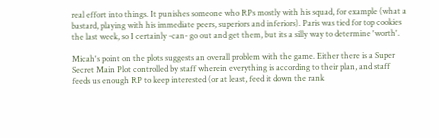real effort into things. It punishes someone who RPs mostly with his squad, for example (what a bastard, playing with his immediate peers, superiors and inferiors). Paris was tied for top cookies the last week, so I certainly -can- go out and get them, but its a silly way to determine 'worth'.

Micah's point on the plots suggests an overall problem with the game. Either there is a Super Secret Main Plot controlled by staff wherein everything is according to their plan, and staff feeds us enough RP to keep interested (or at least, feed it down the rank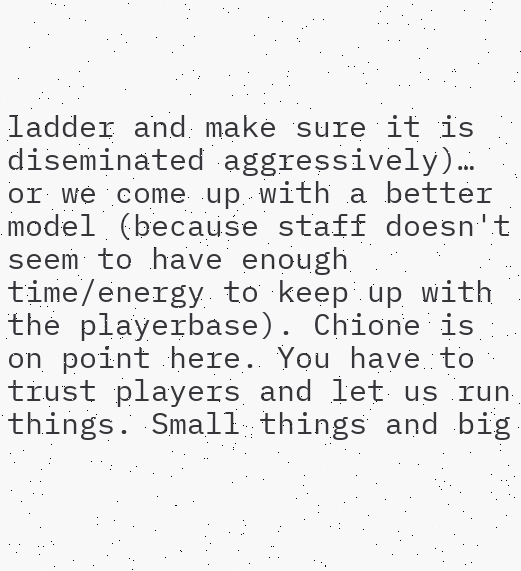ladder and make sure it is diseminated aggressively)… or we come up with a better model (because staff doesn't seem to have enough time/energy to keep up with the playerbase). Chione is on point here. You have to trust players and let us run things. Small things and big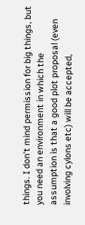things. I don't mind permission for big things, but you need an environment in which the assumption is that a good plot proposal (even involving cylons etc) will be accepted,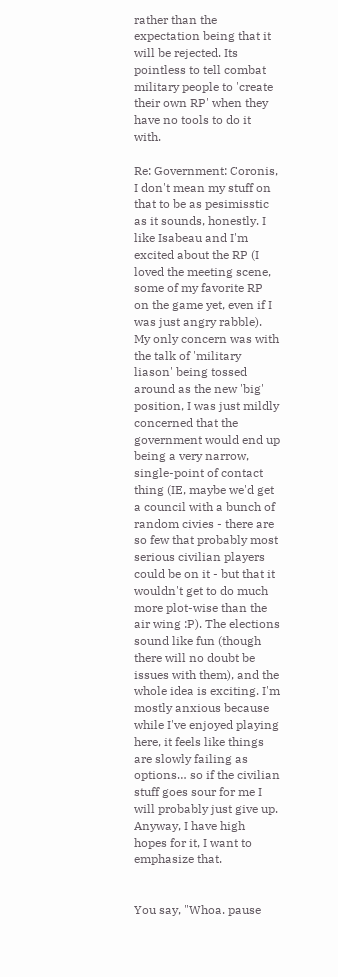rather than the expectation being that it will be rejected. Its pointless to tell combat military people to 'create their own RP' when they have no tools to do it with.

Re: Government: Coronis, I don't mean my stuff on that to be as pesimisstic as it sounds, honestly. I like Isabeau and I'm excited about the RP (I loved the meeting scene, some of my favorite RP on the game yet, even if I was just angry rabble). My only concern was with the talk of 'military liason' being tossed around as the new 'big' position, I was just mildly concerned that the government would end up being a very narrow, single-point of contact thing (IE, maybe we'd get a council with a bunch of random civies - there are so few that probably most serious civilian players could be on it - but that it wouldn't get to do much more plot-wise than the air wing :P). The elections sound like fun (though there will no doubt be issues with them), and the whole idea is exciting. I'm mostly anxious because while I've enjoyed playing here, it feels like things are slowly failing as options… so if the civilian stuff goes sour for me I will probably just give up. Anyway, I have high hopes for it, I want to emphasize that.


You say, "Whoa. pause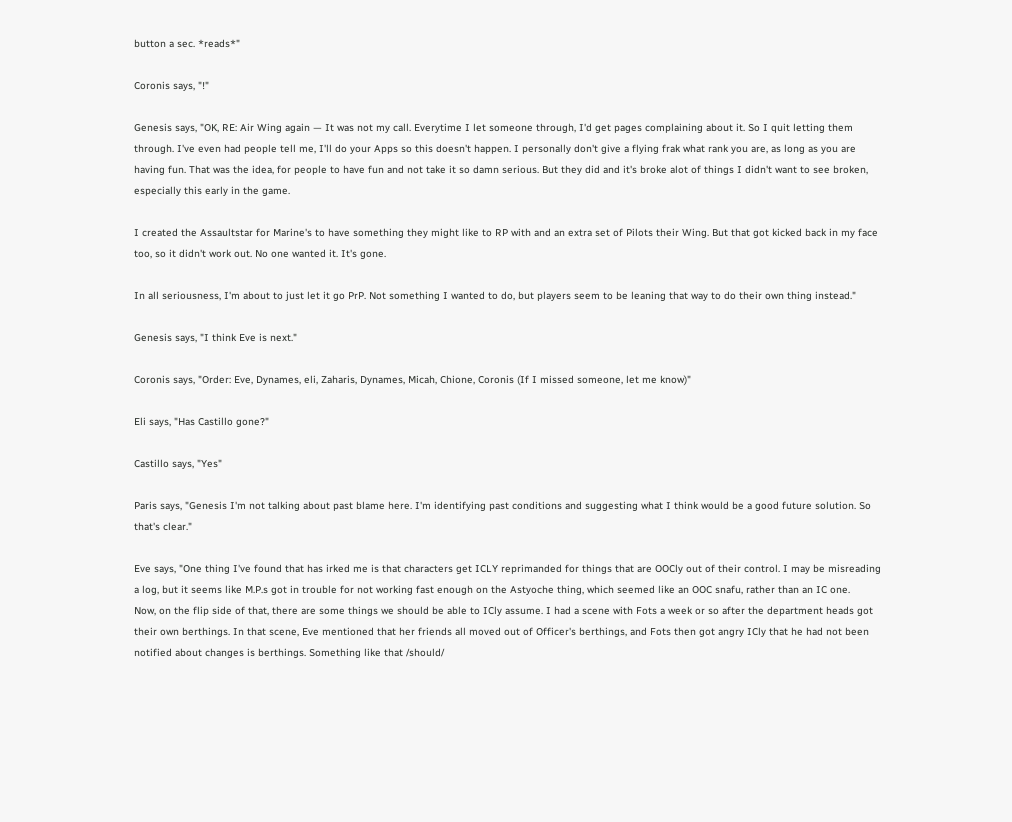button a sec. *reads*"

Coronis says, "!"

Genesis says, "OK, RE: Air Wing again — It was not my call. Everytime I let someone through, I'd get pages complaining about it. So I quit letting them through. I've even had people tell me, I'll do your Apps so this doesn't happen. I personally don't give a flying frak what rank you are, as long as you are having fun. That was the idea, for people to have fun and not take it so damn serious. But they did and it's broke alot of things I didn't want to see broken, especially this early in the game.

I created the Assaultstar for Marine's to have something they might like to RP with and an extra set of Pilots their Wing. But that got kicked back in my face too, so it didn't work out. No one wanted it. It's gone.

In all seriousness, I'm about to just let it go PrP. Not something I wanted to do, but players seem to be leaning that way to do their own thing instead."

Genesis says, "I think Eve is next."

Coronis says, "Order: Eve, Dynames, eli, Zaharis, Dynames, Micah, Chione, Coronis (If I missed someone, let me know)"

Eli says, "Has Castillo gone?"

Castillo says, "Yes"

Paris says, "Genesis I'm not talking about past blame here. I'm identifying past conditions and suggesting what I think would be a good future solution. So that's clear."

Eve says, "One thing I've found that has irked me is that characters get ICLY reprimanded for things that are OOCly out of their control. I may be misreading a log, but it seems like M.P.s got in trouble for not working fast enough on the Astyoche thing, which seemed like an OOC snafu, rather than an IC one.
Now, on the flip side of that, there are some things we should be able to ICly assume. I had a scene with Fots a week or so after the department heads got their own berthings. In that scene, Eve mentioned that her friends all moved out of Officer's berthings, and Fots then got angry ICly that he had not been notified about changes is berthings. Something like that /should/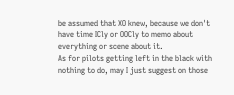be assumed that XO knew, because we don't have time ICly or OOCly to memo about everything or scene about it.
As for pilots getting left in the black with nothing to do, may I just suggest on those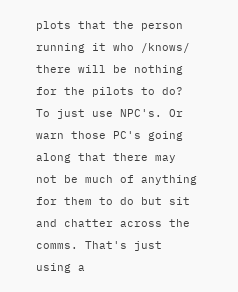plots that the person running it who /knows/ there will be nothing for the pilots to do? To just use NPC's. Or warn those PC's going along that there may not be much of anything for them to do but sit and chatter across the comms. That's just using a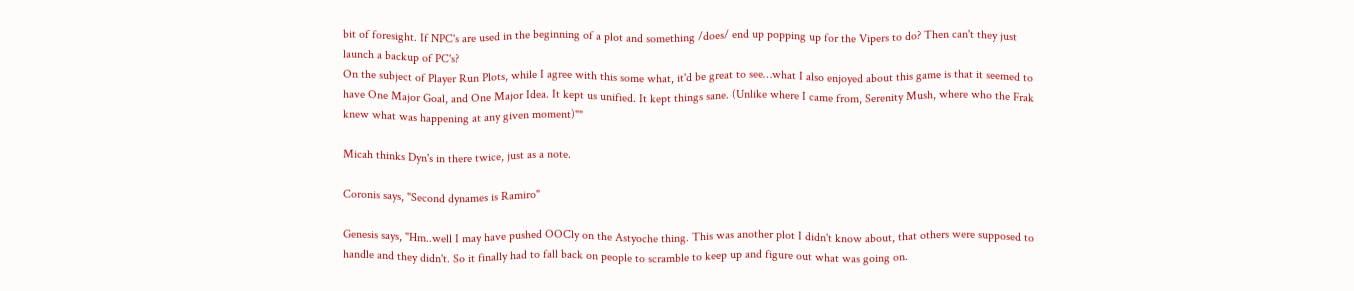bit of foresight. If NPC's are used in the beginning of a plot and something /does/ end up popping up for the Vipers to do? Then can't they just launch a backup of PC's?
On the subject of Player Run Plots, while I agree with this some what, it'd be great to see…what I also enjoyed about this game is that it seemed to have One Major Goal, and One Major Idea. It kept us unified. It kept things sane. (Unlike where I came from, Serenity Mush, where who the Frak knew what was happening at any given moment)""

Micah thinks Dyn's in there twice, just as a note.

Coronis says, "Second dynames is Ramiro"

Genesis says, "Hm..well I may have pushed OOCly on the Astyoche thing. This was another plot I didn't know about, that others were supposed to handle and they didn't. So it finally had to fall back on people to scramble to keep up and figure out what was going on.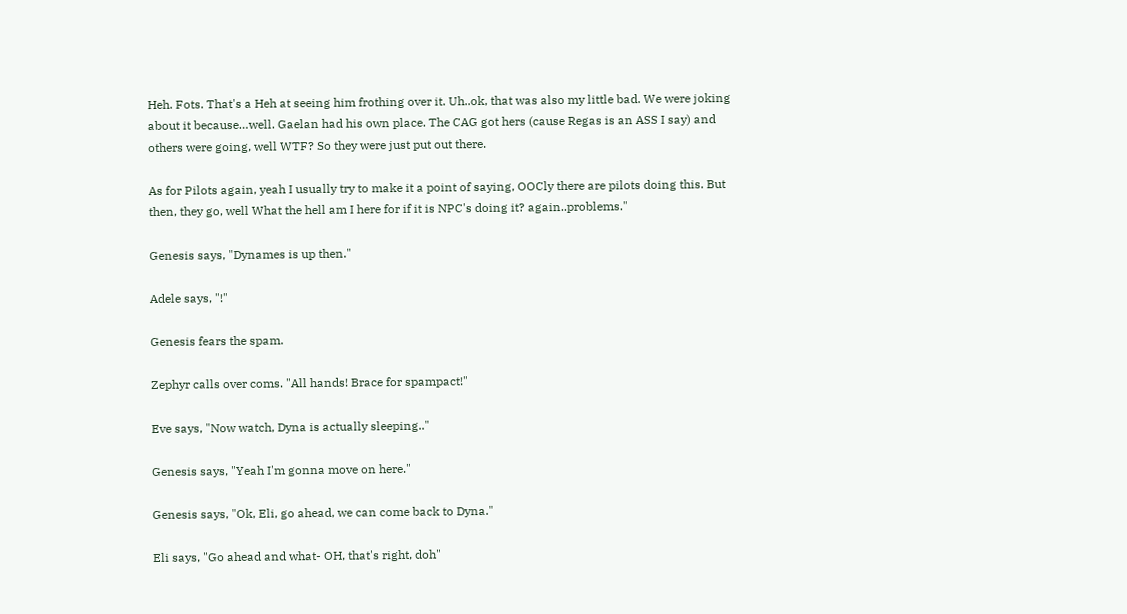Heh. Fots. That's a Heh at seeing him frothing over it. Uh..ok, that was also my little bad. We were joking about it because…well. Gaelan had his own place. The CAG got hers (cause Regas is an ASS I say) and others were going, well WTF? So they were just put out there.

As for Pilots again, yeah I usually try to make it a point of saying, OOCly there are pilots doing this. But then, they go, well What the hell am I here for if it is NPC's doing it? again..problems."

Genesis says, "Dynames is up then."

Adele says, "!"

Genesis fears the spam.

Zephyr calls over coms. "All hands! Brace for spampact!"

Eve says, "Now watch, Dyna is actually sleeping.."

Genesis says, "Yeah I'm gonna move on here."

Genesis says, "Ok, Eli, go ahead, we can come back to Dyna."

Eli says, "Go ahead and what- OH, that's right, doh"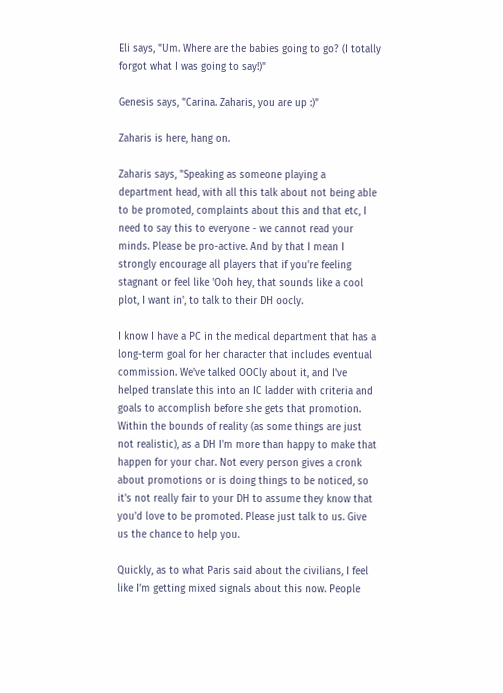Eli says, "Um. Where are the babies going to go? (I totally forgot what I was going to say!)"

Genesis says, "Carina. Zaharis, you are up :)"

Zaharis is here, hang on.

Zaharis says, "Speaking as someone playing a department head, with all this talk about not being able to be promoted, complaints about this and that etc, I need to say this to everyone - we cannot read your minds. Please be pro-active. And by that I mean I strongly encourage all players that if you're feeling stagnant or feel like 'Ooh hey, that sounds like a cool plot, I want in', to talk to their DH oocly.

I know I have a PC in the medical department that has a long-term goal for her character that includes eventual commission. We've talked OOCly about it, and I've helped translate this into an IC ladder with criteria and goals to accomplish before she gets that promotion. Within the bounds of reality (as some things are just not realistic), as a DH I'm more than happy to make that happen for your char. Not every person gives a cronk about promotions or is doing things to be noticed, so it's not really fair to your DH to assume they know that you'd love to be promoted. Please just talk to us. Give us the chance to help you.

Quickly, as to what Paris said about the civilians, I feel like I'm getting mixed signals about this now. People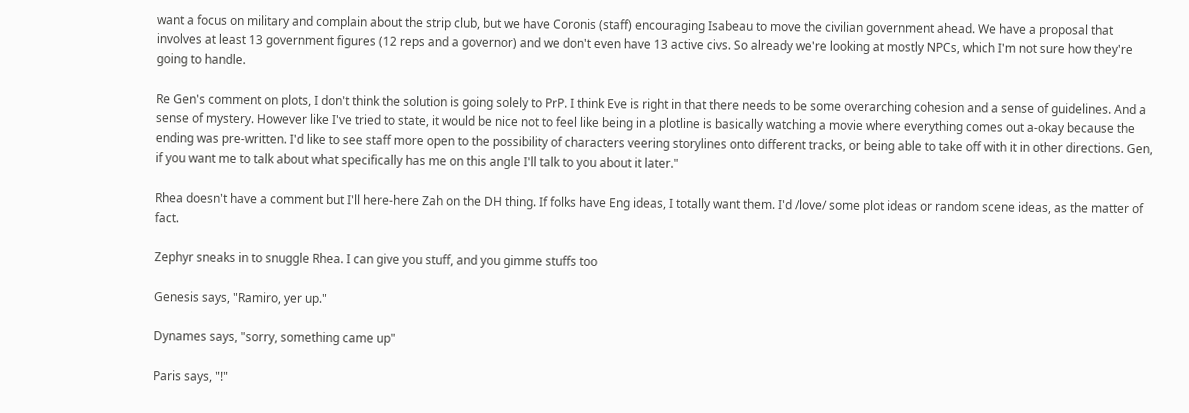want a focus on military and complain about the strip club, but we have Coronis (staff) encouraging Isabeau to move the civilian government ahead. We have a proposal that involves at least 13 government figures (12 reps and a governor) and we don't even have 13 active civs. So already we're looking at mostly NPCs, which I'm not sure how they're going to handle.

Re Gen's comment on plots, I don't think the solution is going solely to PrP. I think Eve is right in that there needs to be some overarching cohesion and a sense of guidelines. And a sense of mystery. However like I've tried to state, it would be nice not to feel like being in a plotline is basically watching a movie where everything comes out a-okay because the ending was pre-written. I'd like to see staff more open to the possibility of characters veering storylines onto different tracks, or being able to take off with it in other directions. Gen, if you want me to talk about what specifically has me on this angle I'll talk to you about it later."

Rhea doesn't have a comment but I'll here-here Zah on the DH thing. If folks have Eng ideas, I totally want them. I'd /love/ some plot ideas or random scene ideas, as the matter of fact.

Zephyr sneaks in to snuggle Rhea. I can give you stuff, and you gimme stuffs too

Genesis says, "Ramiro, yer up."

Dynames says, "sorry, something came up"

Paris says, "!"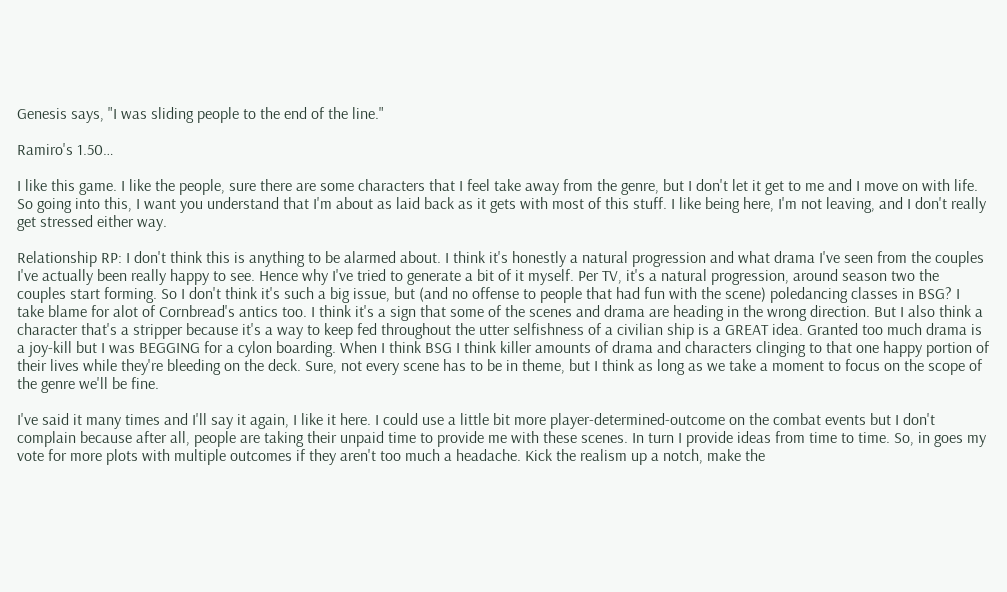Genesis says, "I was sliding people to the end of the line."

Ramiro's 1.50…

I like this game. I like the people, sure there are some characters that I feel take away from the genre, but I don't let it get to me and I move on with life. So going into this, I want you understand that I'm about as laid back as it gets with most of this stuff. I like being here, I'm not leaving, and I don't really get stressed either way.

Relationship RP: I don't think this is anything to be alarmed about. I think it's honestly a natural progression and what drama I've seen from the couples I've actually been really happy to see. Hence why I've tried to generate a bit of it myself. Per TV, it's a natural progression, around season two the couples start forming. So I don't think it's such a big issue, but (and no offense to people that had fun with the scene) poledancing classes in BSG? I take blame for alot of Cornbread's antics too. I think it's a sign that some of the scenes and drama are heading in the wrong direction. But I also think a character that's a stripper because it's a way to keep fed throughout the utter selfishness of a civilian ship is a GREAT idea. Granted too much drama is a joy-kill but I was BEGGING for a cylon boarding. When I think BSG I think killer amounts of drama and characters clinging to that one happy portion of their lives while they're bleeding on the deck. Sure, not every scene has to be in theme, but I think as long as we take a moment to focus on the scope of the genre we'll be fine.

I've said it many times and I'll say it again, I like it here. I could use a little bit more player-determined-outcome on the combat events but I don't complain because after all, people are taking their unpaid time to provide me with these scenes. In turn I provide ideas from time to time. So, in goes my vote for more plots with multiple outcomes if they aren't too much a headache. Kick the realism up a notch, make the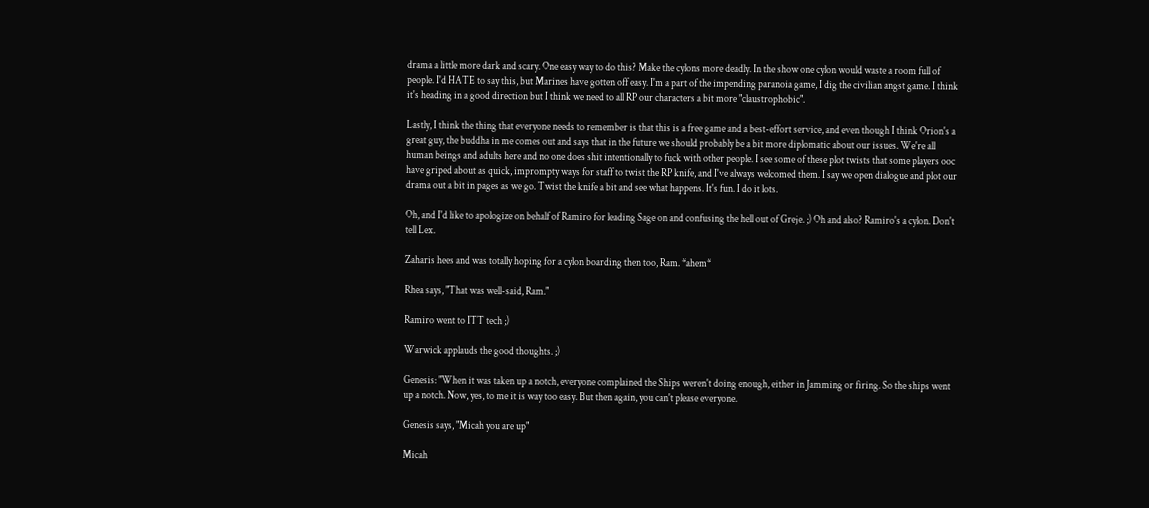drama a little more dark and scary. One easy way to do this? Make the cylons more deadly. In the show one cylon would waste a room full of people. I'd HATE to say this, but Marines have gotten off easy. I'm a part of the impending paranoia game, I dig the civilian angst game. I think it's heading in a good direction but I think we need to all RP our characters a bit more "claustrophobic".

Lastly, I think the thing that everyone needs to remember is that this is a free game and a best-effort service, and even though I think Orion's a great guy, the buddha in me comes out and says that in the future we should probably be a bit more diplomatic about our issues. We're all human beings and adults here and no one does shit intentionally to fuck with other people. I see some of these plot twists that some players ooc have griped about as quick, imprompty ways for staff to twist the RP knife, and I've always welcomed them. I say we open dialogue and plot our drama out a bit in pages as we go. Twist the knife a bit and see what happens. It's fun. I do it lots.

Oh, and I'd like to apologize on behalf of Ramiro for leading Sage on and confusing the hell out of Greje. ;) Oh and also? Ramiro's a cylon. Don't tell Lex.

Zaharis hees and was totally hoping for a cylon boarding then too, Ram. *ahem*

Rhea says, "That was well-said, Ram."

Ramiro went to ITT tech ;)

Warwick applauds the good thoughts. ;)

Genesis: "When it was taken up a notch, everyone complained the Ships weren't doing enough, either in Jamming or firing. So the ships went up a notch. Now, yes, to me it is way too easy. But then again, you can't please everyone.

Genesis says, "Micah you are up"

Micah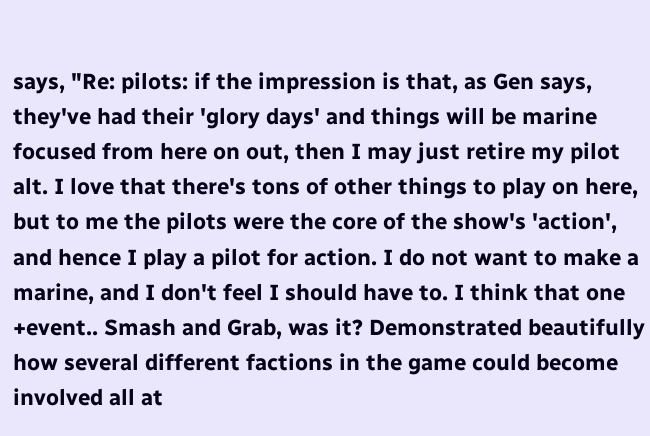says, "Re: pilots: if the impression is that, as Gen says, they've had their 'glory days' and things will be marine focused from here on out, then I may just retire my pilot alt. I love that there's tons of other things to play on here, but to me the pilots were the core of the show's 'action', and hence I play a pilot for action. I do not want to make a marine, and I don't feel I should have to. I think that one +event.. Smash and Grab, was it? Demonstrated beautifully how several different factions in the game could become involved all at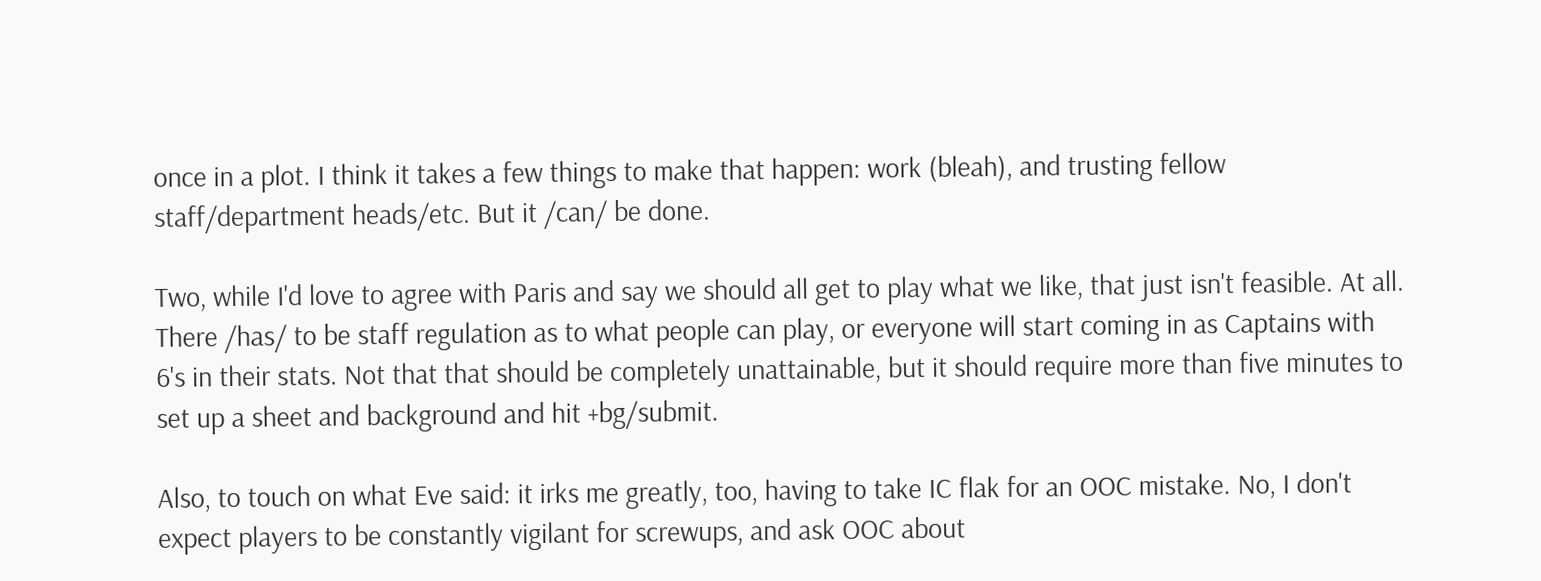once in a plot. I think it takes a few things to make that happen: work (bleah), and trusting fellow staff/department heads/etc. But it /can/ be done.

Two, while I'd love to agree with Paris and say we should all get to play what we like, that just isn't feasible. At all. There /has/ to be staff regulation as to what people can play, or everyone will start coming in as Captains with 6's in their stats. Not that that should be completely unattainable, but it should require more than five minutes to set up a sheet and background and hit +bg/submit.

Also, to touch on what Eve said: it irks me greatly, too, having to take IC flak for an OOC mistake. No, I don't expect players to be constantly vigilant for screwups, and ask OOC about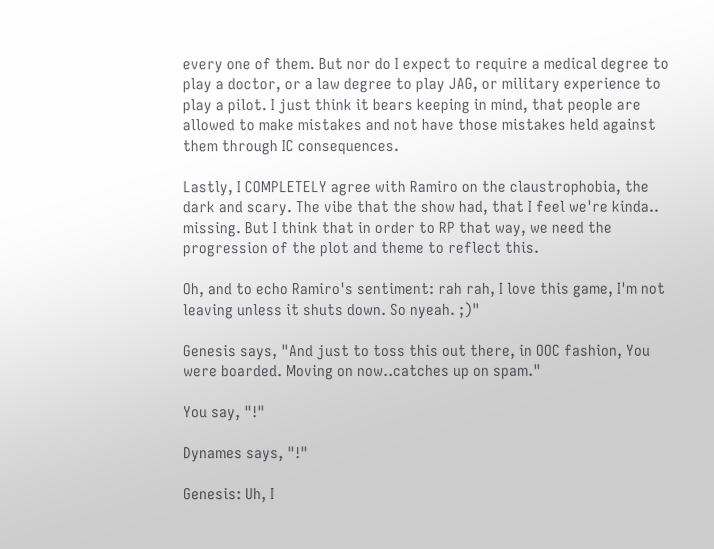every one of them. But nor do I expect to require a medical degree to play a doctor, or a law degree to play JAG, or military experience to play a pilot. I just think it bears keeping in mind, that people are allowed to make mistakes and not have those mistakes held against them through IC consequences.

Lastly, I COMPLETELY agree with Ramiro on the claustrophobia, the dark and scary. The vibe that the show had, that I feel we're kinda.. missing. But I think that in order to RP that way, we need the progression of the plot and theme to reflect this.

Oh, and to echo Ramiro's sentiment: rah rah, I love this game, I'm not leaving unless it shuts down. So nyeah. ;)"

Genesis says, "And just to toss this out there, in OOC fashion, You were boarded. Moving on now..catches up on spam."

You say, "!"

Dynames says, "!"

Genesis: Uh, I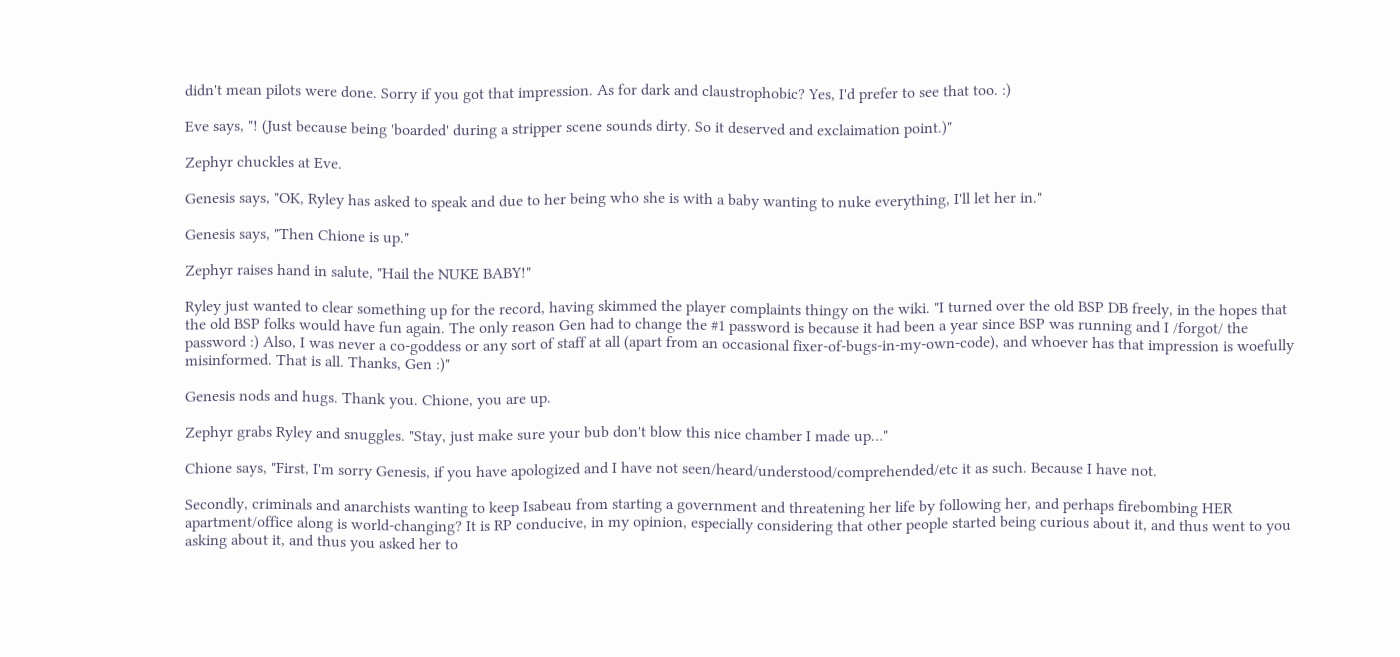didn't mean pilots were done. Sorry if you got that impression. As for dark and claustrophobic? Yes, I'd prefer to see that too. :)

Eve says, "! (Just because being 'boarded' during a stripper scene sounds dirty. So it deserved and exclaimation point.)"

Zephyr chuckles at Eve.

Genesis says, "OK, Ryley has asked to speak and due to her being who she is with a baby wanting to nuke everything, I'll let her in."

Genesis says, "Then Chione is up."

Zephyr raises hand in salute, "Hail the NUKE BABY!"

Ryley just wanted to clear something up for the record, having skimmed the player complaints thingy on the wiki. "I turned over the old BSP DB freely, in the hopes that the old BSP folks would have fun again. The only reason Gen had to change the #1 password is because it had been a year since BSP was running and I /forgot/ the password :) Also, I was never a co-goddess or any sort of staff at all (apart from an occasional fixer-of-bugs-in-my-own-code), and whoever has that impression is woefully misinformed. That is all. Thanks, Gen :)"

Genesis nods and hugs. Thank you. Chione, you are up.

Zephyr grabs Ryley and snuggles. "Stay, just make sure your bub don't blow this nice chamber I made up…"

Chione says, "First, I'm sorry Genesis, if you have apologized and I have not seen/heard/understood/comprehended/etc it as such. Because I have not.

Secondly, criminals and anarchists wanting to keep Isabeau from starting a government and threatening her life by following her, and perhaps firebombing HER apartment/office along is world-changing? It is RP conducive, in my opinion, especially considering that other people started being curious about it, and thus went to you asking about it, and thus you asked her to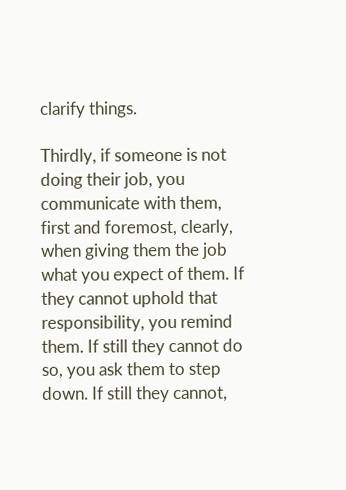clarify things.

Thirdly, if someone is not doing their job, you communicate with them, first and foremost, clearly, when giving them the job what you expect of them. If they cannot uphold that responsibility, you remind them. If still they cannot do so, you ask them to step down. If still they cannot,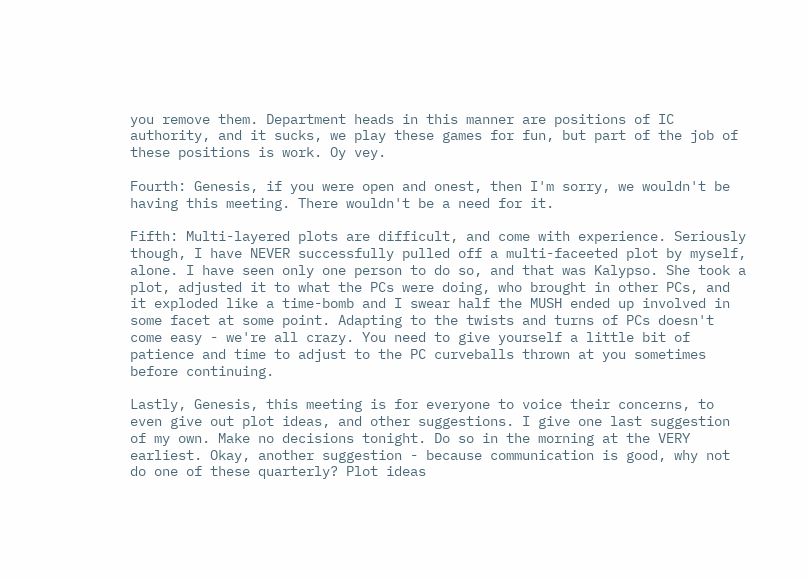you remove them. Department heads in this manner are positions of IC authority, and it sucks, we play these games for fun, but part of the job of these positions is work. Oy vey.

Fourth: Genesis, if you were open and onest, then I'm sorry, we wouldn't be having this meeting. There wouldn't be a need for it.

Fifth: Multi-layered plots are difficult, and come with experience. Seriously though, I have NEVER successfully pulled off a multi-faceeted plot by myself, alone. I have seen only one person to do so, and that was Kalypso. She took a plot, adjusted it to what the PCs were doing, who brought in other PCs, and it exploded like a time-bomb and I swear half the MUSH ended up involved in some facet at some point. Adapting to the twists and turns of PCs doesn't come easy - we're all crazy. You need to give yourself a little bit of patience and time to adjust to the PC curveballs thrown at you sometimes before continuing.

Lastly, Genesis, this meeting is for everyone to voice their concerns, to even give out plot ideas, and other suggestions. I give one last suggestion of my own. Make no decisions tonight. Do so in the morning at the VERY earliest. Okay, another suggestion - because communication is good, why not do one of these quarterly? Plot ideas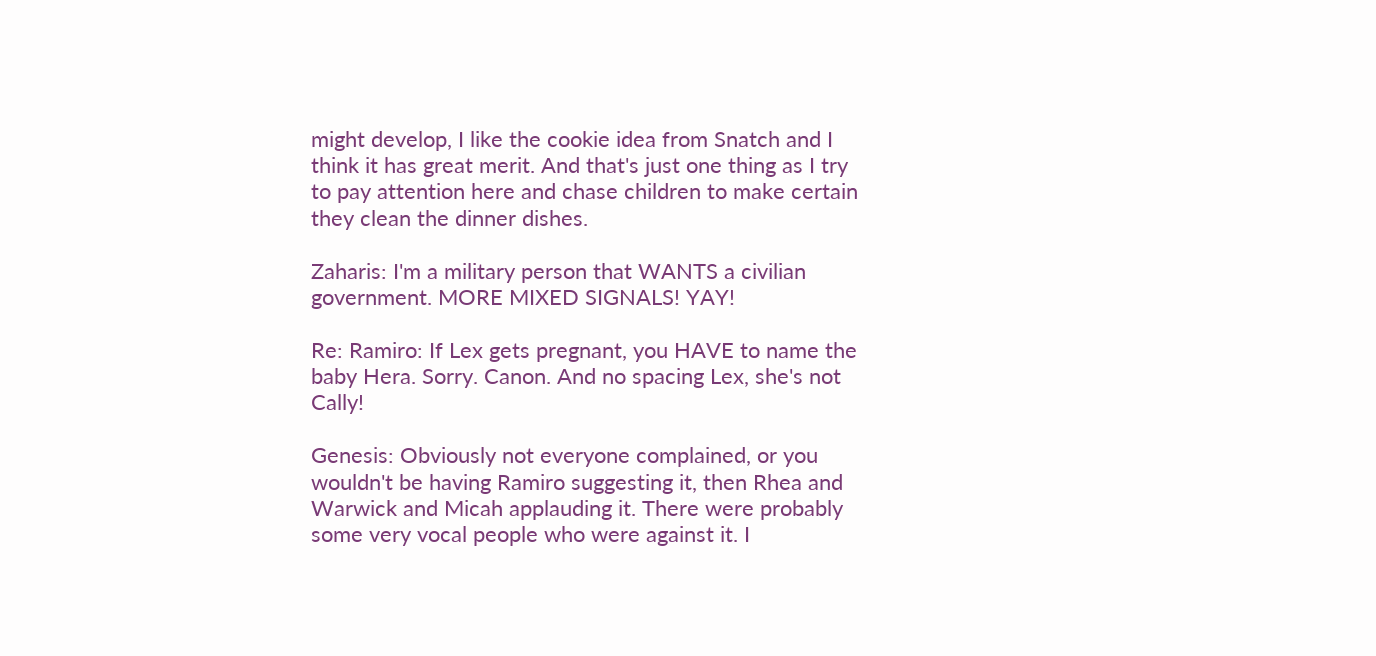might develop, I like the cookie idea from Snatch and I think it has great merit. And that's just one thing as I try to pay attention here and chase children to make certain they clean the dinner dishes.

Zaharis: I'm a military person that WANTS a civilian government. MORE MIXED SIGNALS! YAY!

Re: Ramiro: If Lex gets pregnant, you HAVE to name the baby Hera. Sorry. Canon. And no spacing Lex, she's not Cally!

Genesis: Obviously not everyone complained, or you wouldn't be having Ramiro suggesting it, then Rhea and Warwick and Micah applauding it. There were probably some very vocal people who were against it. I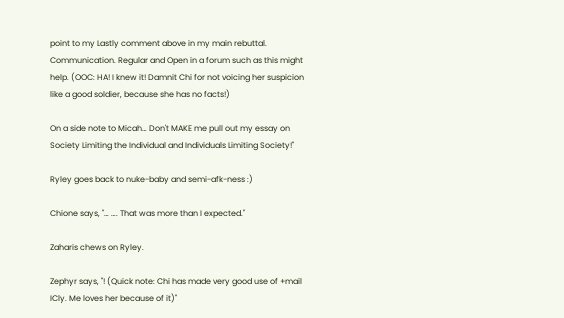point to my Lastly comment above in my main rebuttal. Communication. Regular and Open in a forum such as this might help. (OOC: HA! I knew it! Damnit Chi for not voicing her suspicion like a good soldier, because she has no facts!)

On a side note to Micah… Don't MAKE me pull out my essay on Society Limiting the Individual and Individuals Limiting Society!"

Ryley goes back to nuke-baby and semi-afk-ness :)

Chione says, "… …. That was more than I expected."

Zaharis chews on Ryley.

Zephyr says, "! (Quick note: Chi has made very good use of +mail ICly. Me loves her because of it)"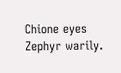Chione eyes Zephyr warily.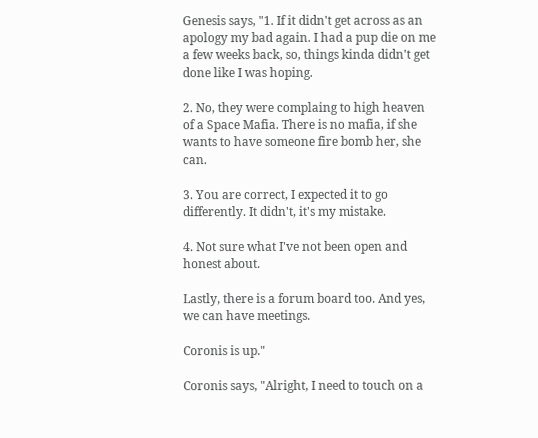Genesis says, "1. If it didn't get across as an apology my bad again. I had a pup die on me a few weeks back, so, things kinda didn't get done like I was hoping.

2. No, they were complaing to high heaven of a Space Mafia. There is no mafia, if she wants to have someone fire bomb her, she can.

3. You are correct, I expected it to go differently. It didn't, it's my mistake.

4. Not sure what I've not been open and honest about.

Lastly, there is a forum board too. And yes, we can have meetings.

Coronis is up."

Coronis says, "Alright, I need to touch on a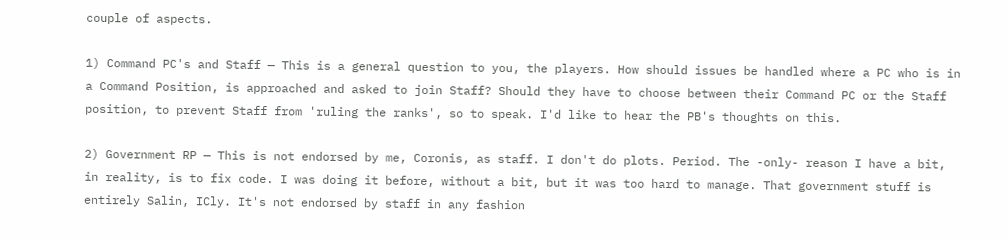couple of aspects.

1) Command PC's and Staff — This is a general question to you, the players. How should issues be handled where a PC who is in a Command Position, is approached and asked to join Staff? Should they have to choose between their Command PC or the Staff position, to prevent Staff from 'ruling the ranks', so to speak. I'd like to hear the PB's thoughts on this.

2) Government RP — This is not endorsed by me, Coronis, as staff. I don't do plots. Period. The -only- reason I have a bit, in reality, is to fix code. I was doing it before, without a bit, but it was too hard to manage. That government stuff is entirely Salin, ICly. It's not endorsed by staff in any fashion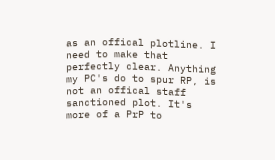as an offical plotline. I need to make that perfectly clear. Anything my PC's do to spur RP, is not an offical staff sanctioned plot. It's more of a PrP to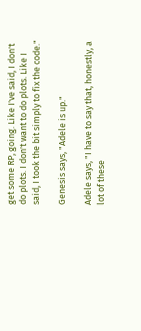get some RP, going. Like I've said, I don't do plots. I don't want to do plots. Like I said, I took the bit simply to fix the code."

Genesis says, "Adele is up."

Adele says, "I have to say that, honestly, a lot of these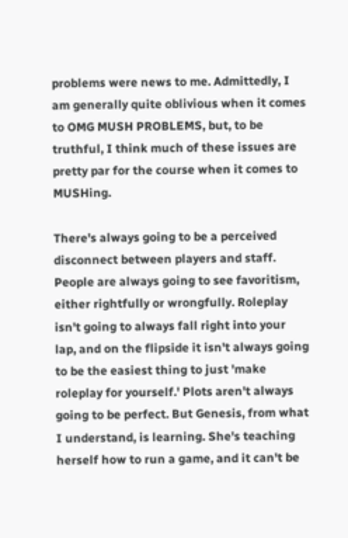problems were news to me. Admittedly, I am generally quite oblivious when it comes to OMG MUSH PROBLEMS, but, to be truthful, I think much of these issues are pretty par for the course when it comes to MUSHing.

There's always going to be a perceived disconnect between players and staff. People are always going to see favoritism, either rightfully or wrongfully. Roleplay isn't going to always fall right into your lap, and on the flipside it isn't always going to be the easiest thing to just 'make roleplay for yourself.' Plots aren't always going to be perfect. But Genesis, from what I understand, is learning. She's teaching herself how to run a game, and it can't be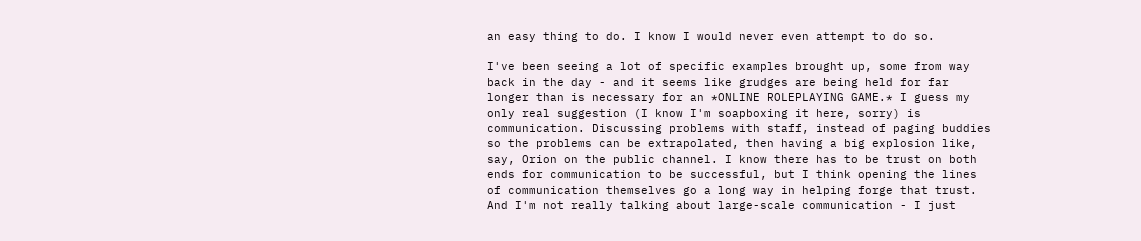an easy thing to do. I know I would never even attempt to do so.

I've been seeing a lot of specific examples brought up, some from way back in the day - and it seems like grudges are being held for far longer than is necessary for an *ONLINE ROLEPLAYING GAME.* I guess my only real suggestion (I know I'm soapboxing it here, sorry) is communication. Discussing problems with staff, instead of paging buddies so the problems can be extrapolated, then having a big explosion like, say, Orion on the public channel. I know there has to be trust on both ends for communication to be successful, but I think opening the lines of communication themselves go a long way in helping forge that trust. And I'm not really talking about large-scale communication - I just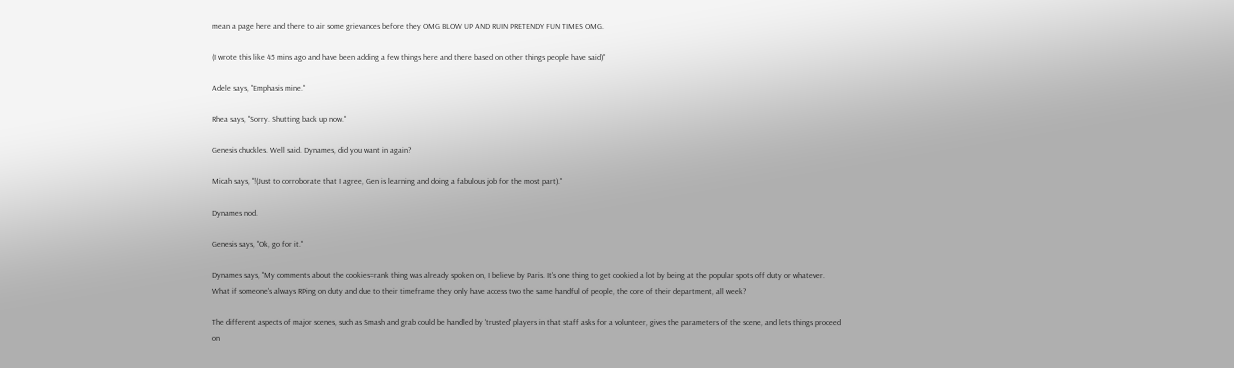mean a page here and there to air some grievances before they OMG BLOW UP AND RUIN PRETENDY FUN TIMES OMG.

(I wrote this like 45 mins ago and have been adding a few things here and there based on other things people have said)"

Adele says, "Emphasis mine."

Rhea says, "Sorry. Shutting back up now."

Genesis chuckles. Well said. Dynames, did you want in again?

Micah says, "!(Just to corroborate that I agree, Gen is learning and doing a fabulous job for the most part)."

Dynames nod.

Genesis says, "Ok, go for it."

Dynames says, "My comments about the cookies=rank thing was already spoken on, I believe by Paris. It's one thing to get cookied a lot by being at the popular spots off duty or whatever. What if someone's always RPing on duty and due to their timeframe they only have access two the same handful of people, the core of their department, all week?

The different aspects of major scenes, such as Smash and grab could be handled by 'trusted' players in that staff asks for a volunteer, gives the parameters of the scene, and lets things proceed on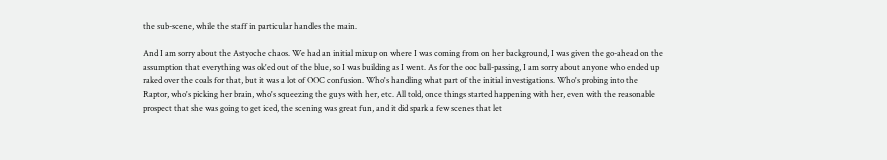the sub-scene, while the staff in particular handles the main.

And I am sorry about the Astyoche chaos. We had an initial mixup on where I was coming from on her background, I was given the go-ahead on the assumption that everything was ok'ed out of the blue, so I was building as I went. As for the ooc ball-passing, I am sorry about anyone who ended up raked over the coals for that, but it was a lot of OOC confusion. Who's handling what part of the initial investigations. Who's probing into the Raptor, who's picking her brain, who's squeezing the guys with her, etc. All told, once things started happening with her, even with the reasonable prospect that she was going to get iced, the scening was great fun, and it did spark a few scenes that let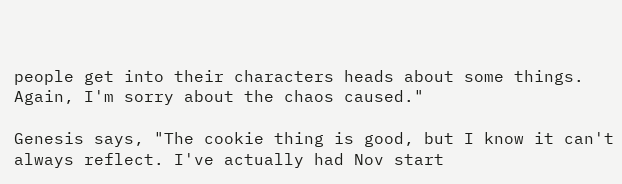people get into their characters heads about some things. Again, I'm sorry about the chaos caused."

Genesis says, "The cookie thing is good, but I know it can't always reflect. I've actually had Nov start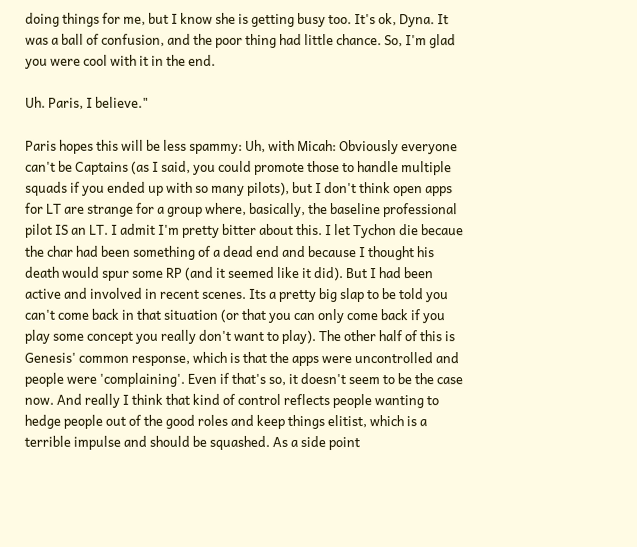doing things for me, but I know she is getting busy too. It's ok, Dyna. It was a ball of confusion, and the poor thing had little chance. So, I'm glad you were cool with it in the end.

Uh. Paris, I believe."

Paris hopes this will be less spammy: Uh, with Micah: Obviously everyone can't be Captains (as I said, you could promote those to handle multiple squads if you ended up with so many pilots), but I don't think open apps for LT are strange for a group where, basically, the baseline professional pilot IS an LT. I admit I'm pretty bitter about this. I let Tychon die becaue the char had been something of a dead end and because I thought his death would spur some RP (and it seemed like it did). But I had been active and involved in recent scenes. Its a pretty big slap to be told you can't come back in that situation (or that you can only come back if you play some concept you really don't want to play). The other half of this is Genesis' common response, which is that the apps were uncontrolled and people were 'complaining'. Even if that's so, it doesn't seem to be the case now. And really I think that kind of control reflects people wanting to hedge people out of the good roles and keep things elitist, which is a terrible impulse and should be squashed. As a side point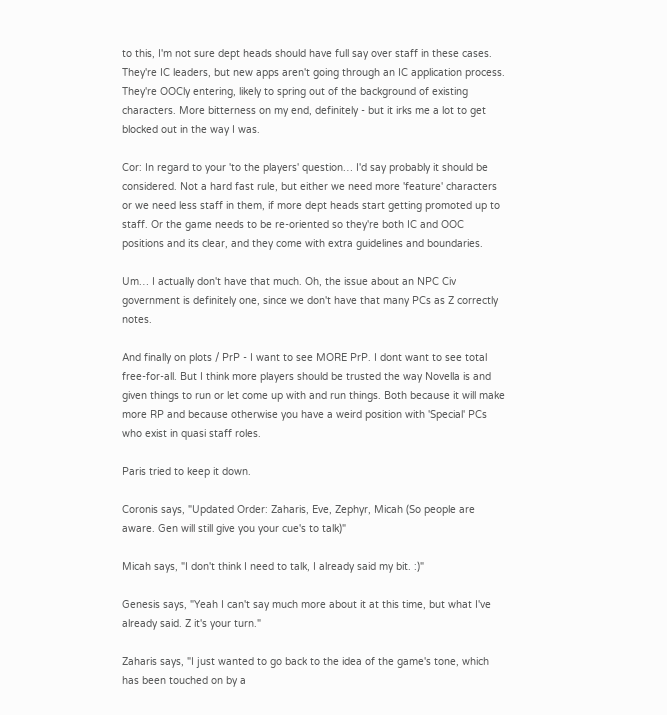to this, I'm not sure dept heads should have full say over staff in these cases. They're IC leaders, but new apps aren't going through an IC application process. They're OOCly entering, likely to spring out of the background of existing characters. More bitterness on my end, definitely - but it irks me a lot to get blocked out in the way I was.

Cor: In regard to your 'to the players' question… I'd say probably it should be considered. Not a hard fast rule, but either we need more 'feature' characters or we need less staff in them, if more dept heads start getting promoted up to staff. Or the game needs to be re-oriented so they're both IC and OOC positions and its clear, and they come with extra guidelines and boundaries.

Um… I actually don't have that much. Oh, the issue about an NPC Civ government is definitely one, since we don't have that many PCs as Z correctly notes.

And finally on plots / PrP - I want to see MORE PrP. I dont want to see total free-for-all. But I think more players should be trusted the way Novella is and given things to run or let come up with and run things. Both because it will make more RP and because otherwise you have a weird position with 'Special' PCs who exist in quasi staff roles.

Paris tried to keep it down.

Coronis says, "Updated Order: Zaharis, Eve, Zephyr, Micah (So people are aware. Gen will still give you your cue's to talk)"

Micah says, "I don't think I need to talk, I already said my bit. :)"

Genesis says, "Yeah I can't say much more about it at this time, but what I've already said. Z it's your turn."

Zaharis says, "I just wanted to go back to the idea of the game's tone, which has been touched on by a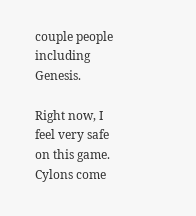couple people including Genesis.

Right now, I feel very safe on this game. Cylons come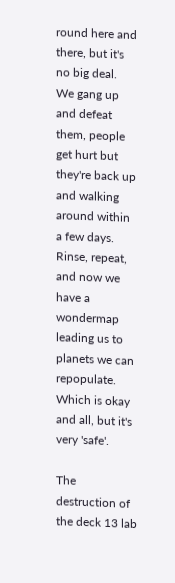round here and there, but it's no big deal. We gang up and defeat them, people get hurt but they're back up and walking around within a few days. Rinse, repeat, and now we have a wondermap leading us to planets we can repopulate. Which is okay and all, but it's very 'safe'.

The destruction of the deck 13 lab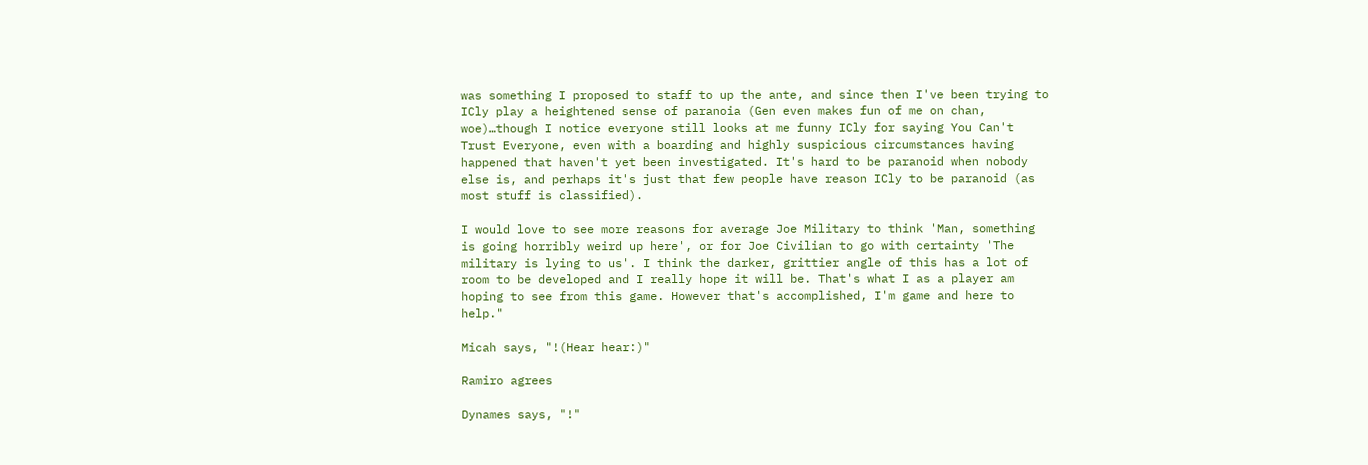was something I proposed to staff to up the ante, and since then I've been trying to ICly play a heightened sense of paranoia (Gen even makes fun of me on chan, woe)…though I notice everyone still looks at me funny ICly for saying You Can't Trust Everyone, even with a boarding and highly suspicious circumstances having happened that haven't yet been investigated. It's hard to be paranoid when nobody else is, and perhaps it's just that few people have reason ICly to be paranoid (as most stuff is classified).

I would love to see more reasons for average Joe Military to think 'Man, something is going horribly weird up here', or for Joe Civilian to go with certainty 'The military is lying to us'. I think the darker, grittier angle of this has a lot of room to be developed and I really hope it will be. That's what I as a player am hoping to see from this game. However that's accomplished, I'm game and here to help."

Micah says, "!(Hear hear:)"

Ramiro agrees

Dynames says, "!"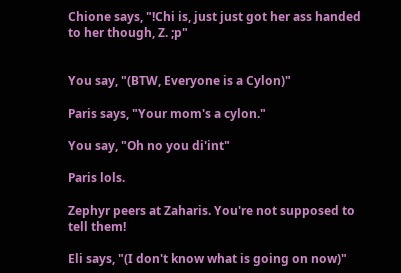Chione says, "!Chi is, just just got her ass handed to her though, Z. ;p"


You say, "(BTW, Everyone is a Cylon)"

Paris says, "Your mom's a cylon."

You say, "Oh no you di'int"

Paris lols.

Zephyr peers at Zaharis. You're not supposed to tell them!

Eli says, "(I don't know what is going on now)"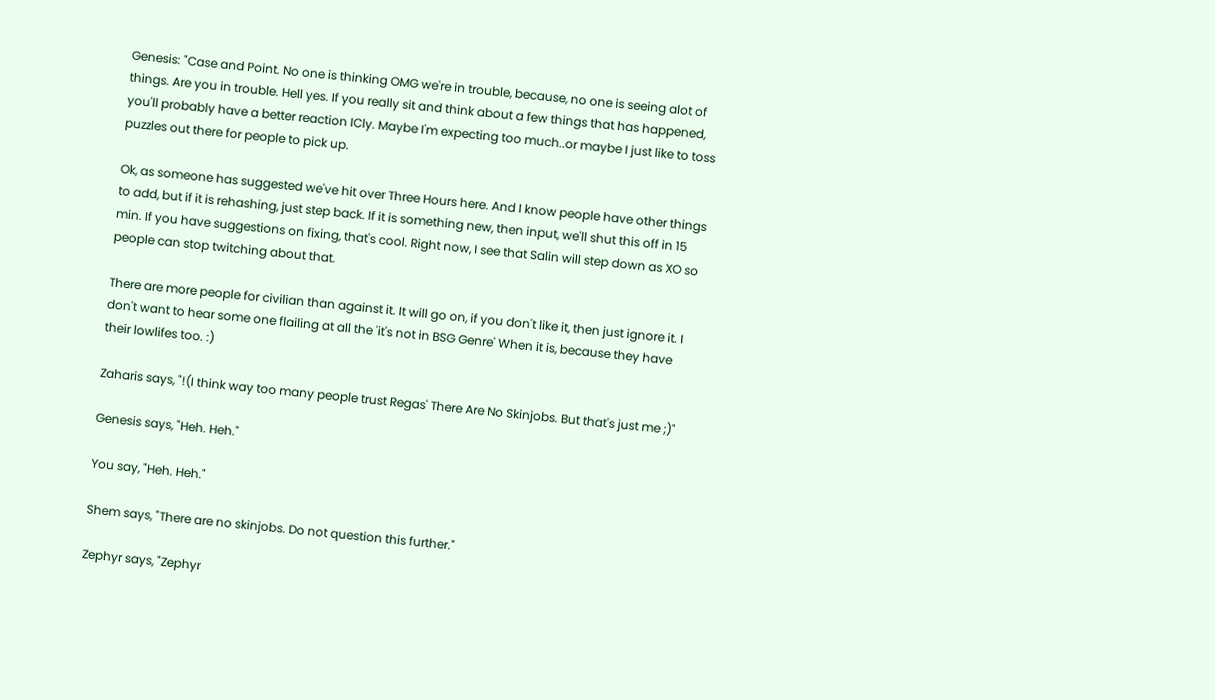Genesis: "Case and Point. No one is thinking OMG we're in trouble, because, no one is seeing alot of things. Are you in trouble. Hell yes. If you really sit and think about a few things that has happened, you'll probably have a better reaction ICly. Maybe I'm expecting too much..or maybe I just like to toss puzzles out there for people to pick up.

Ok, as someone has suggested we've hit over Three Hours here. And I know people have other things to add, but if it is rehashing, just step back. If it is something new, then input, we'll shut this off in 15 min. If you have suggestions on fixing, that's cool. Right now, I see that Salin will step down as XO so people can stop twitching about that.

There are more people for civilian than against it. It will go on, if you don't like it, then just ignore it. I don't want to hear some one flailing at all the 'it's not in BSG Genre' When it is, because they have their lowlifes too. :)

Zaharis says, "!(I think way too many people trust Regas' There Are No Skinjobs. But that's just me ;)"

Genesis says, "Heh. Heh."

You say, "Heh. Heh."

Shem says, "There are no skinjobs. Do not question this further."

Zephyr says, "Zephyr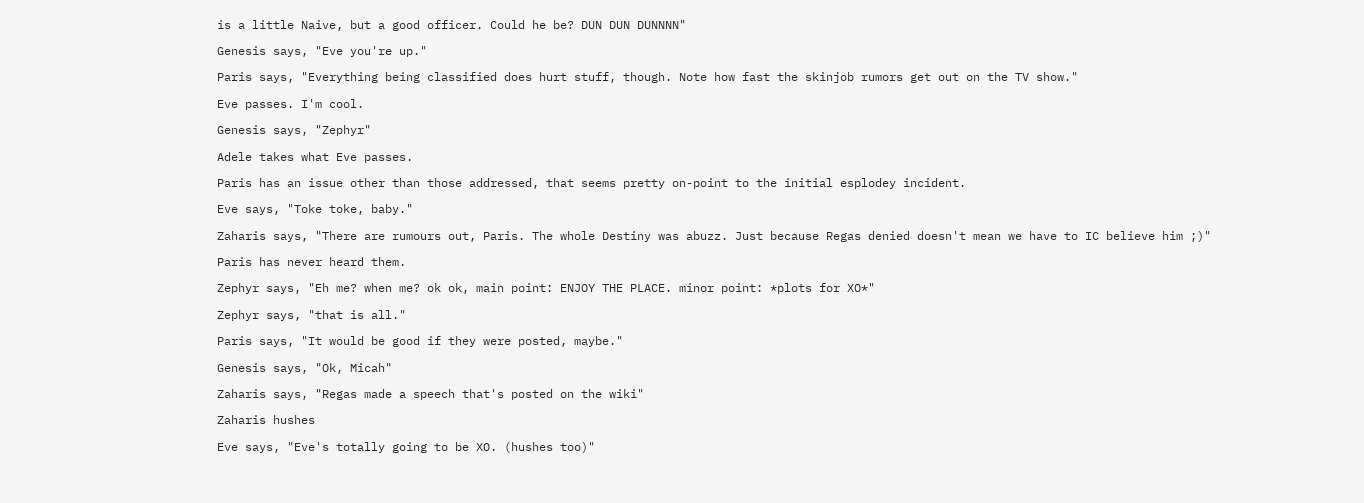is a little Naive, but a good officer. Could he be? DUN DUN DUNNNN"

Genesis says, "Eve you're up."

Paris says, "Everything being classified does hurt stuff, though. Note how fast the skinjob rumors get out on the TV show."

Eve passes. I'm cool.

Genesis says, "Zephyr"

Adele takes what Eve passes.

Paris has an issue other than those addressed, that seems pretty on-point to the initial esplodey incident.

Eve says, "Toke toke, baby."

Zaharis says, "There are rumours out, Paris. The whole Destiny was abuzz. Just because Regas denied doesn't mean we have to IC believe him ;)"

Paris has never heard them.

Zephyr says, "Eh me? when me? ok ok, main point: ENJOY THE PLACE. minor point: *plots for XO*"

Zephyr says, "that is all."

Paris says, "It would be good if they were posted, maybe."

Genesis says, "Ok, Micah"

Zaharis says, "Regas made a speech that's posted on the wiki"

Zaharis hushes

Eve says, "Eve's totally going to be XO. (hushes too)"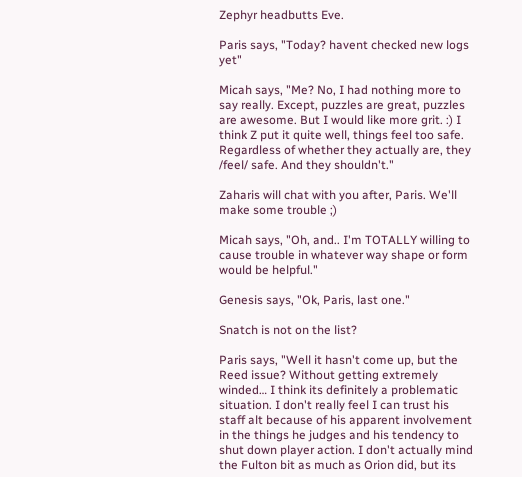Zephyr headbutts Eve.

Paris says, "Today? havent checked new logs yet"

Micah says, "Me? No, I had nothing more to say really. Except, puzzles are great, puzzles are awesome. But I would like more grit. :) I think Z put it quite well, things feel too safe. Regardless of whether they actually are, they /feel/ safe. And they shouldn't."

Zaharis will chat with you after, Paris. We'll make some trouble ;)

Micah says, "Oh, and.. I'm TOTALLY willing to cause trouble in whatever way shape or form would be helpful."

Genesis says, "Ok, Paris, last one."

Snatch is not on the list?

Paris says, "Well it hasn't come up, but the Reed issue? Without getting extremely winded… I think its definitely a problematic situation. I don't really feel I can trust his staff alt because of his apparent involvement in the things he judges and his tendency to shut down player action. I don't actually mind the Fulton bit as much as Orion did, but its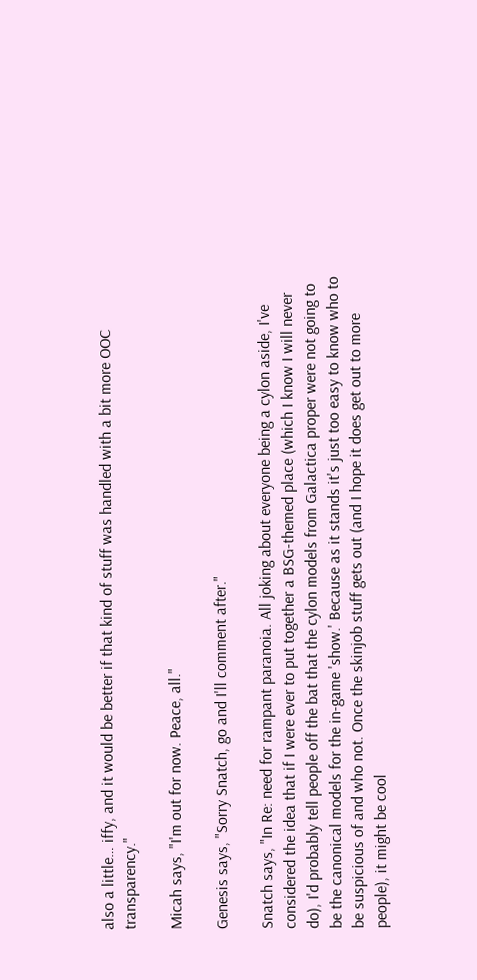also a little… iffy, and it would be better if that kind of stuff was handled with a bit more OOC transparency."

Micah says, "I'm out for now. Peace, all."

Genesis says, "Sorry Snatch, go and I'll comment after."

Snatch says, "In Re: need for rampant paranoia. All joking about everyone being a cylon aside, I've considered the idea that if I were ever to put together a BSG-themed place (which I know I will never do), I'd probably tell people off the bat that the cylon models from Galactica proper were not going to be the canonical models for the in-game 'show.' Because as it stands it's just too easy to know who to be suspicious of and who not. Once the skinjob stuff gets out (and I hope it does get out to more people), it might be cool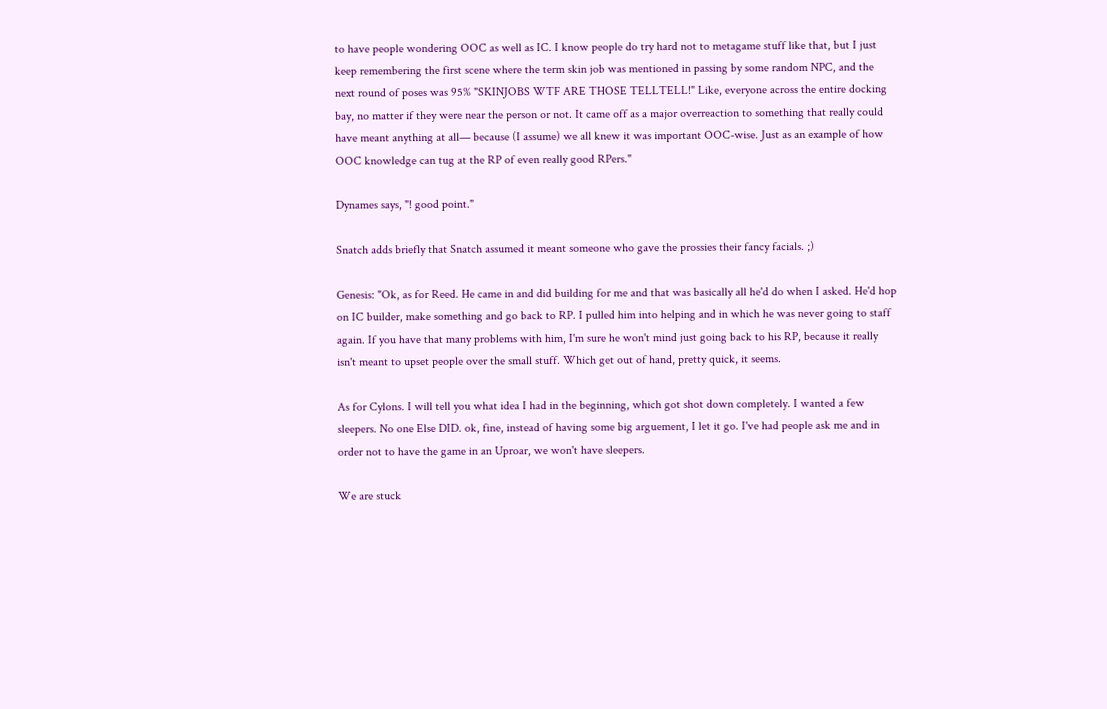to have people wondering OOC as well as IC. I know people do try hard not to metagame stuff like that, but I just keep remembering the first scene where the term skin job was mentioned in passing by some random NPC, and the next round of poses was 95% "SKINJOBS WTF ARE THOSE TELLTELL!" Like, everyone across the entire docking bay, no matter if they were near the person or not. It came off as a major overreaction to something that really could have meant anything at all— because (I assume) we all knew it was important OOC-wise. Just as an example of how OOC knowledge can tug at the RP of even really good RPers."

Dynames says, "! good point."

Snatch adds briefly that Snatch assumed it meant someone who gave the prossies their fancy facials. ;)

Genesis: "Ok, as for Reed. He came in and did building for me and that was basically all he'd do when I asked. He'd hop on IC builder, make something and go back to RP. I pulled him into helping and in which he was never going to staff again. If you have that many problems with him, I'm sure he won't mind just going back to his RP, because it really isn't meant to upset people over the small stuff. Which get out of hand, pretty quick, it seems.

As for Cylons. I will tell you what idea I had in the beginning, which got shot down completely. I wanted a few sleepers. No one Else DID. ok, fine, instead of having some big arguement, I let it go. I've had people ask me and in order not to have the game in an Uproar, we won't have sleepers.

We are stuck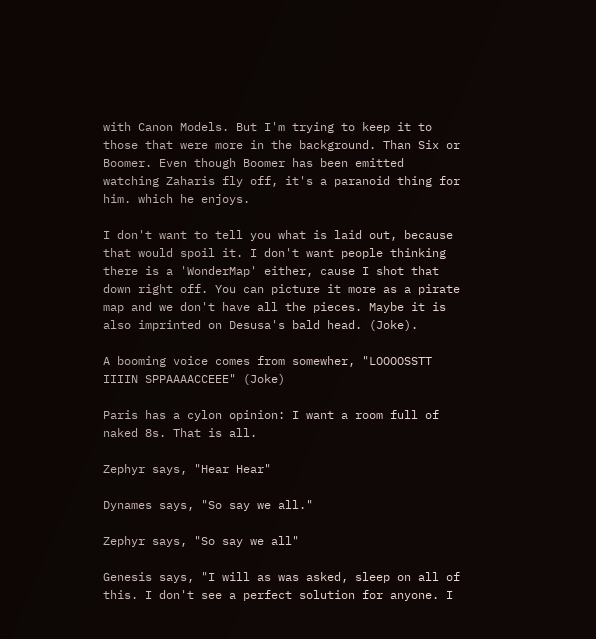with Canon Models. But I'm trying to keep it to those that were more in the background. Than Six or Boomer. Even though Boomer has been emitted watching Zaharis fly off, it's a paranoid thing for him. which he enjoys.

I don't want to tell you what is laid out, because that would spoil it. I don't want people thinking there is a 'WonderMap' either, cause I shot that down right off. You can picture it more as a pirate map and we don't have all the pieces. Maybe it is also imprinted on Desusa's bald head. (Joke).

A booming voice comes from somewher, "LOOOOSSTT IIIIN SPPAAAACCEEE" (Joke)

Paris has a cylon opinion: I want a room full of naked 8s. That is all.

Zephyr says, "Hear Hear"

Dynames says, "So say we all."

Zephyr says, "So say we all"

Genesis says, "I will as was asked, sleep on all of this. I don't see a perfect solution for anyone. I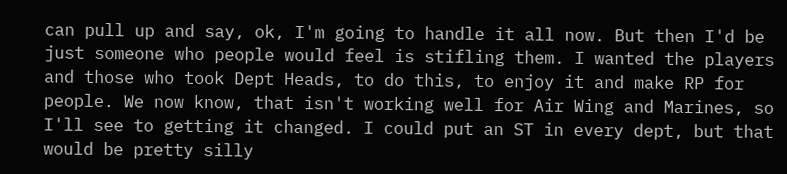can pull up and say, ok, I'm going to handle it all now. But then I'd be just someone who people would feel is stifling them. I wanted the players and those who took Dept Heads, to do this, to enjoy it and make RP for people. We now know, that isn't working well for Air Wing and Marines, so I'll see to getting it changed. I could put an ST in every dept, but that would be pretty silly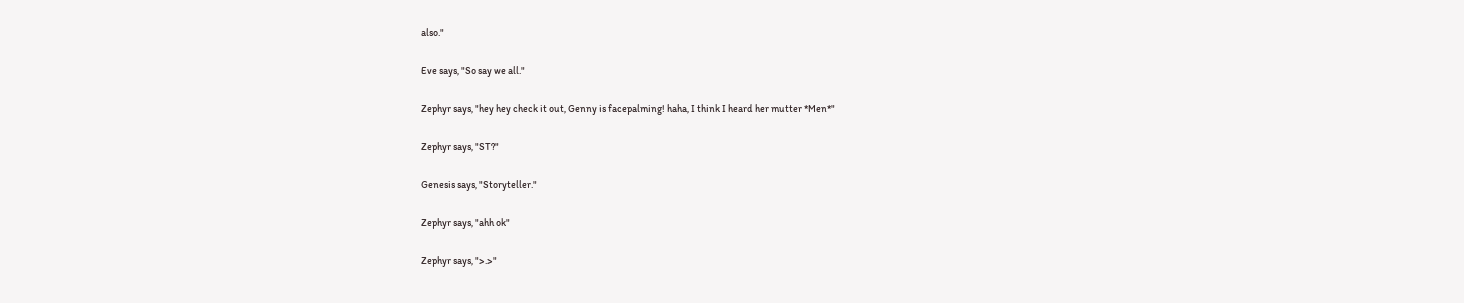also."

Eve says, "So say we all."

Zephyr says, "hey hey check it out, Genny is facepalming! haha, I think I heard her mutter *Men*"

Zephyr says, "ST?"

Genesis says, "Storyteller."

Zephyr says, "ahh ok"

Zephyr says, ">.>"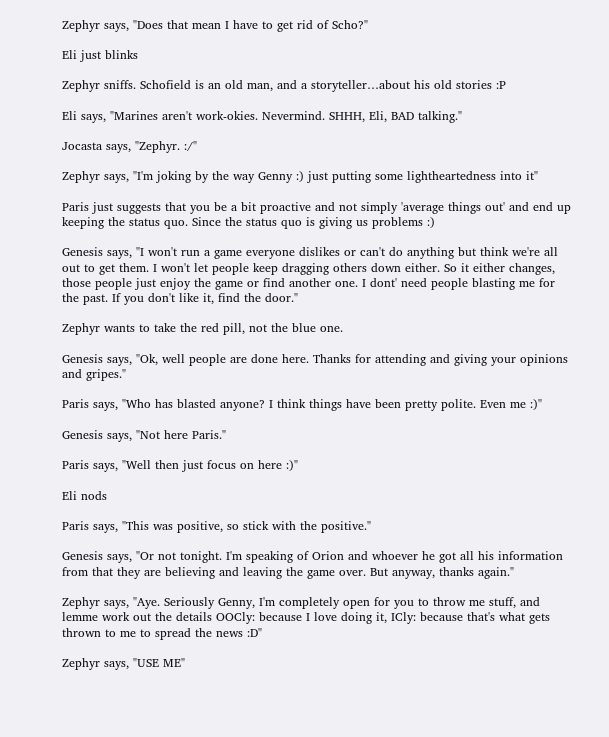Zephyr says, "Does that mean I have to get rid of Scho?"

Eli just blinks

Zephyr sniffs. Schofield is an old man, and a storyteller…about his old stories :P

Eli says, "Marines aren't work-okies. Nevermind. SHHH, Eli, BAD talking."

Jocasta says, "Zephyr. :/"

Zephyr says, "I'm joking by the way Genny :) just putting some lightheartedness into it"

Paris just suggests that you be a bit proactive and not simply 'average things out' and end up keeping the status quo. Since the status quo is giving us problems :)

Genesis says, "I won't run a game everyone dislikes or can't do anything but think we're all out to get them. I won't let people keep dragging others down either. So it either changes, those people just enjoy the game or find another one. I dont' need people blasting me for the past. If you don't like it, find the door."

Zephyr wants to take the red pill, not the blue one.

Genesis says, "Ok, well people are done here. Thanks for attending and giving your opinions and gripes."

Paris says, "Who has blasted anyone? I think things have been pretty polite. Even me :)"

Genesis says, "Not here Paris."

Paris says, "Well then just focus on here :)"

Eli nods

Paris says, "This was positive, so stick with the positive."

Genesis says, "Or not tonight. I'm speaking of Orion and whoever he got all his information from that they are believing and leaving the game over. But anyway, thanks again."

Zephyr says, "Aye. Seriously Genny, I'm completely open for you to throw me stuff, and lemme work out the details OOCly: because I love doing it, ICly: because that's what gets thrown to me to spread the news :D"

Zephyr says, "USE ME"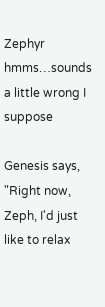Zephyr hmms…sounds a little wrong I suppose

Genesis says, "Right now, Zeph, I'd just like to relax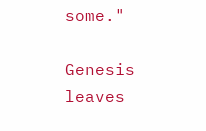some."

Genesis leaves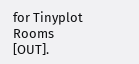for Tinyplot Rooms [OUT].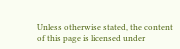Unless otherwise stated, the content of this page is licensed under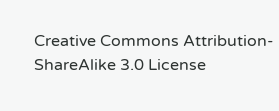Creative Commons Attribution-ShareAlike 3.0 License